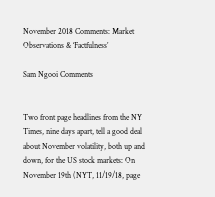November 2018 Comments: Market Observations & ‘Factfulness’

Sam Ngooi Comments


Two front page headlines from the NY Times, nine days apart, tell a good deal about November volatility, both up and down, for the US stock markets: On November 19th (NYT, 11/19/18, page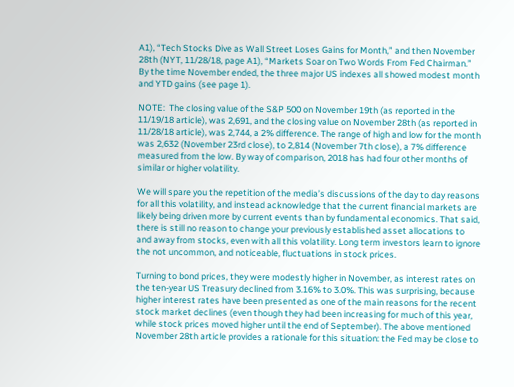A1), “Tech Stocks Dive as Wall Street Loses Gains for Month,” and then November 28th (NYT, 11/28/18, page A1), “Markets Soar on Two Words From Fed Chairman.” By the time November ended, the three major US indexes all showed modest month and YTD gains (see page 1).

NOTE:  The closing value of the S&P 500 on November 19th (as reported in the 11/19/18 article), was 2,691, and the closing value on November 28th (as reported in 11/28/18 article), was 2,744, a 2% difference. The range of high and low for the month was 2,632 (November 23rd close), to 2,814 (November 7th close), a 7% difference measured from the low. By way of comparison, 2018 has had four other months of similar or higher volatility.

We will spare you the repetition of the media’s discussions of the day to day reasons for all this volatility, and instead acknowledge that the current financial markets are likely being driven more by current events than by fundamental economics. That said, there is still no reason to change your previously established asset allocations to and away from stocks, even with all this volatility. Long term investors learn to ignore the not uncommon, and noticeable, fluctuations in stock prices.

Turning to bond prices, they were modestly higher in November, as interest rates on the ten-year US Treasury declined from 3.16% to 3.0%. This was surprising, because higher interest rates have been presented as one of the main reasons for the recent stock market declines (even though they had been increasing for much of this year, while stock prices moved higher until the end of September). The above mentioned November 28th article provides a rationale for this situation: the Fed may be close to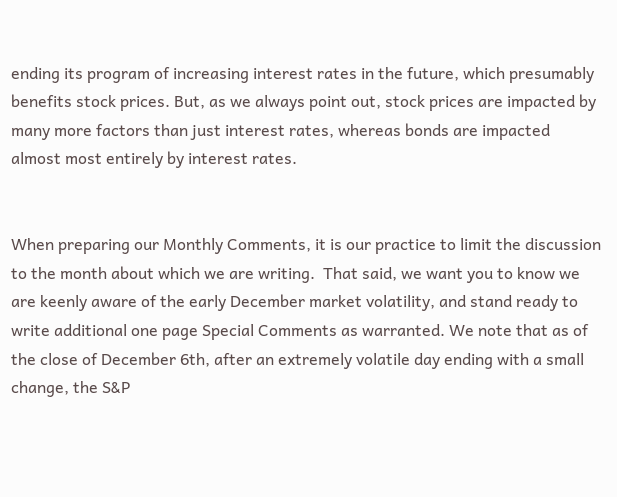ending its program of increasing interest rates in the future, which presumably benefits stock prices. But, as we always point out, stock prices are impacted by many more factors than just interest rates, whereas bonds are impacted almost most entirely by interest rates.


When preparing our Monthly Comments, it is our practice to limit the discussion to the month about which we are writing.  That said, we want you to know we are keenly aware of the early December market volatility, and stand ready to write additional one page Special Comments as warranted. We note that as of the close of December 6th, after an extremely volatile day ending with a small change, the S&P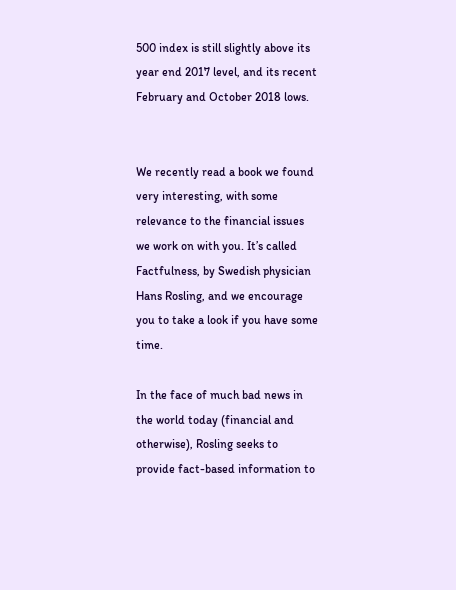500 index is still slightly above its year end 2017 level, and its recent February and October 2018 lows.


We recently read a book we found very interesting, with some relevance to the financial issues we work on with you. It’s called Factfulness, by Swedish physician Hans Rosling, and we encourage you to take a look if you have some time.

In the face of much bad news in the world today (financial and otherwise), Rosling seeks to provide fact-based information to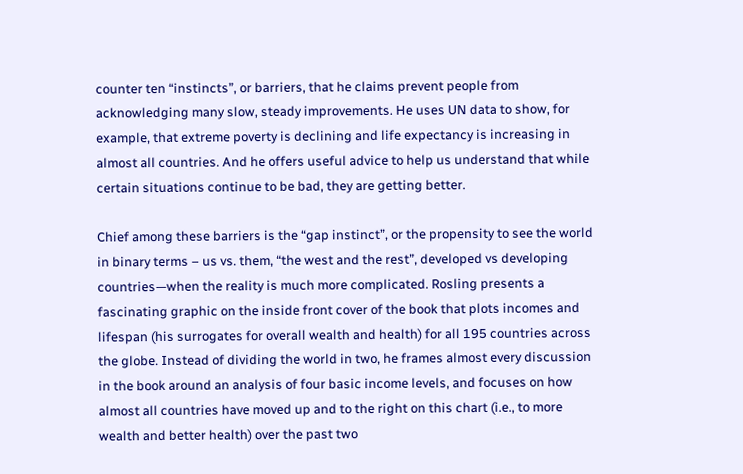counter ten “instincts”, or barriers, that he claims prevent people from acknowledging many slow, steady improvements. He uses UN data to show, for example, that extreme poverty is declining and life expectancy is increasing in almost all countries. And he offers useful advice to help us understand that while certain situations continue to be bad, they are getting better.

Chief among these barriers is the “gap instinct”, or the propensity to see the world in binary terms – us vs. them, “the west and the rest”, developed vs developing countries—when the reality is much more complicated. Rosling presents a fascinating graphic on the inside front cover of the book that plots incomes and lifespan (his surrogates for overall wealth and health) for all 195 countries across the globe. Instead of dividing the world in two, he frames almost every discussion in the book around an analysis of four basic income levels, and focuses on how almost all countries have moved up and to the right on this chart (i.e., to more wealth and better health) over the past two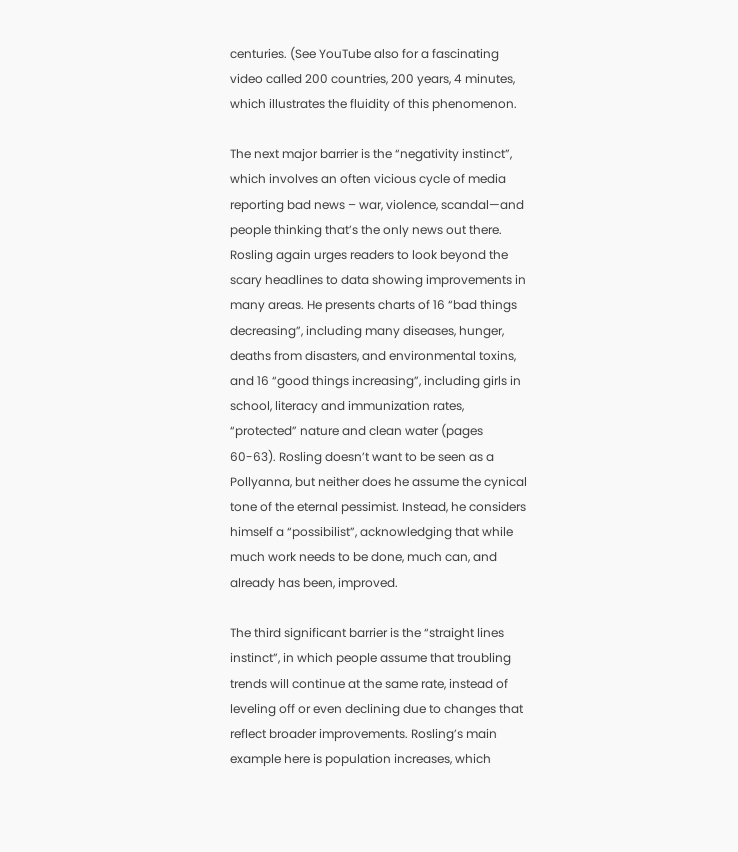centuries. (See YouTube also for a fascinating video called 200 countries, 200 years, 4 minutes, which illustrates the fluidity of this phenomenon.

The next major barrier is the “negativity instinct”, which involves an often vicious cycle of media reporting bad news – war, violence, scandal—and people thinking that’s the only news out there. Rosling again urges readers to look beyond the scary headlines to data showing improvements in many areas. He presents charts of 16 “bad things decreasing”, including many diseases, hunger, deaths from disasters, and environmental toxins, and 16 “good things increasing”, including girls in school, literacy and immunization rates, “protected” nature and clean water (pages 60-63). Rosling doesn’t want to be seen as a Pollyanna, but neither does he assume the cynical tone of the eternal pessimist. Instead, he considers himself a “possibilist”, acknowledging that while much work needs to be done, much can, and already has been, improved.

The third significant barrier is the “straight lines instinct”, in which people assume that troubling trends will continue at the same rate, instead of leveling off or even declining due to changes that reflect broader improvements. Rosling’s main example here is population increases, which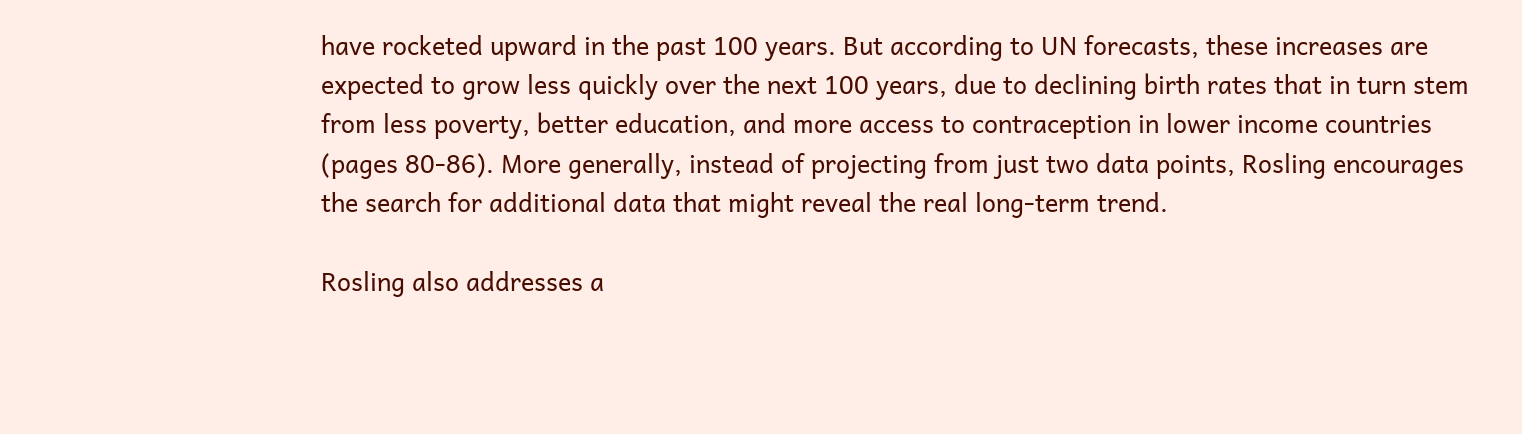have rocketed upward in the past 100 years. But according to UN forecasts, these increases are expected to grow less quickly over the next 100 years, due to declining birth rates that in turn stem from less poverty, better education, and more access to contraception in lower income countries (pages 80-86). More generally, instead of projecting from just two data points, Rosling encourages the search for additional data that might reveal the real long-term trend.

Rosling also addresses a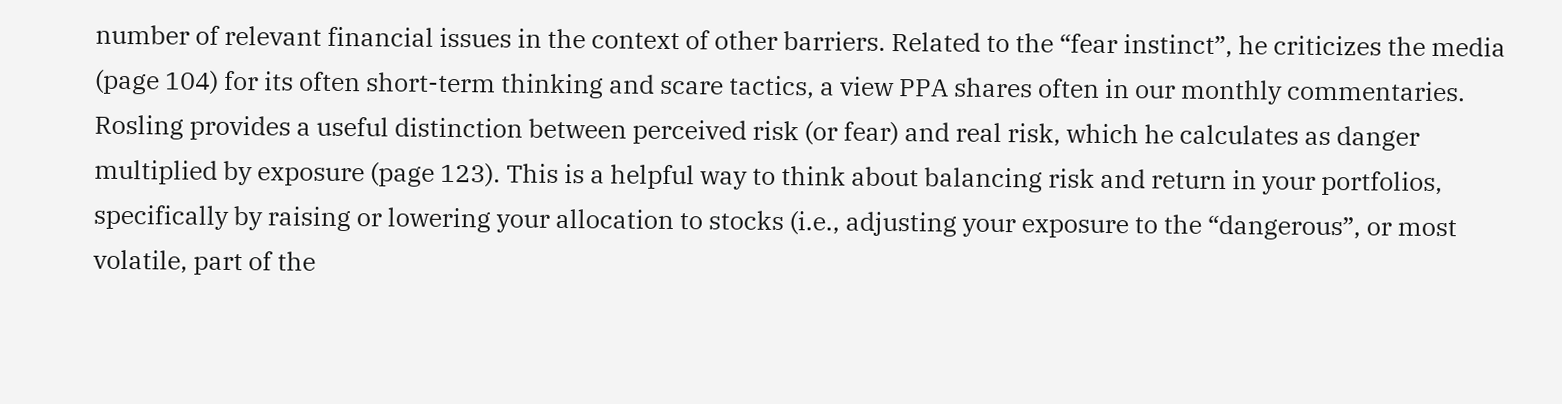number of relevant financial issues in the context of other barriers. Related to the “fear instinct”, he criticizes the media (page 104) for its often short-term thinking and scare tactics, a view PPA shares often in our monthly commentaries. Rosling provides a useful distinction between perceived risk (or fear) and real risk, which he calculates as danger multiplied by exposure (page 123). This is a helpful way to think about balancing risk and return in your portfolios, specifically by raising or lowering your allocation to stocks (i.e., adjusting your exposure to the “dangerous”, or most volatile, part of the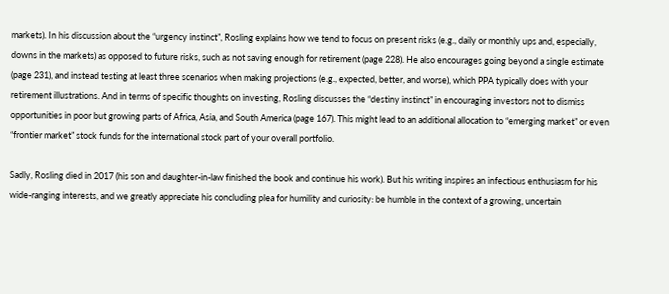markets). In his discussion about the “urgency instinct”, Rosling explains how we tend to focus on present risks (e.g., daily or monthly ups and, especially, downs in the markets) as opposed to future risks, such as not saving enough for retirement (page 228). He also encourages going beyond a single estimate (page 231), and instead testing at least three scenarios when making projections (e.g., expected, better, and worse), which PPA typically does with your retirement illustrations. And in terms of specific thoughts on investing, Rosling discusses the “destiny instinct” in encouraging investors not to dismiss opportunities in poor but growing parts of Africa, Asia, and South America (page 167). This might lead to an additional allocation to “emerging market” or even “frontier market” stock funds for the international stock part of your overall portfolio.

Sadly, Rosling died in 2017 (his son and daughter-in-law finished the book and continue his work). But his writing inspires an infectious enthusiasm for his wide-ranging interests, and we greatly appreciate his concluding plea for humility and curiosity: be humble in the context of a growing, uncertain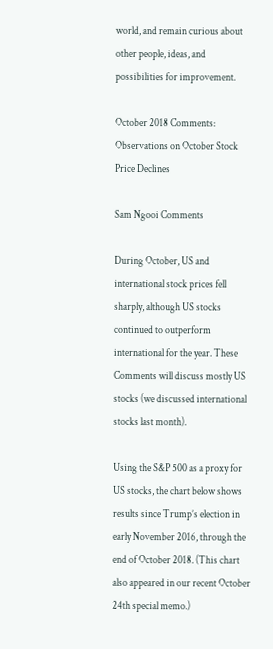world, and remain curious about other people, ideas, and possibilities for improvement.

October 2018 Comments: Observations on October Stock Price Declines

Sam Ngooi Comments

During October, US and international stock prices fell sharply, although US stocks continued to outperform international for the year. These Comments will discuss mostly US stocks (we discussed international stocks last month).

Using the S&P 500 as a proxy for US stocks, the chart below shows results since Trump’s election in early November 2016, through the end of October 2018. (This chart also appeared in our recent October 24th special memo.)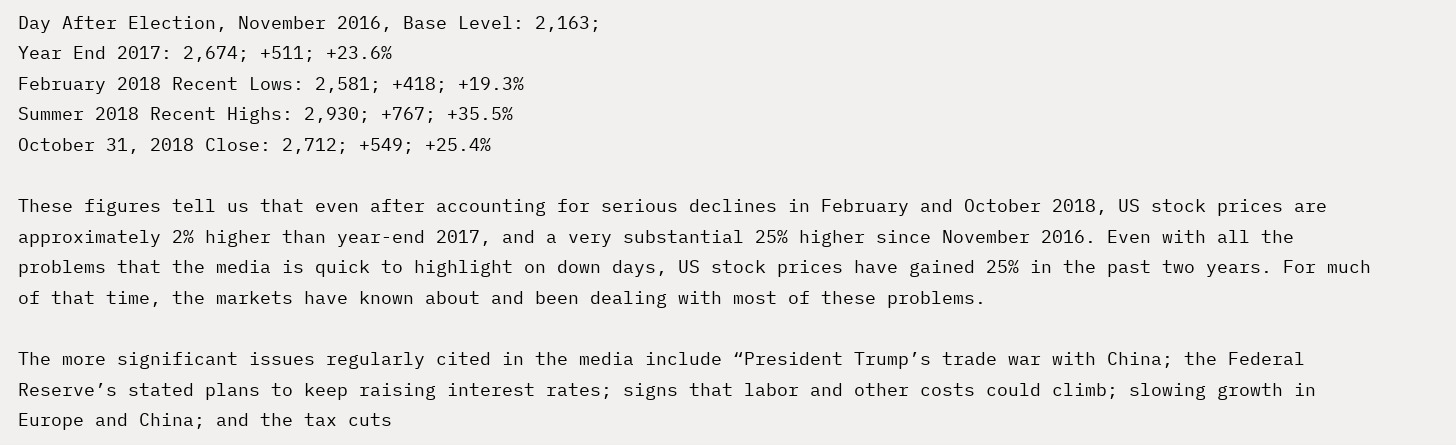Day After Election, November 2016, Base Level: 2,163;
Year End 2017: 2,674; +511; +23.6%
February 2018 Recent Lows: 2,581; +418; +19.3%
Summer 2018 Recent Highs: 2,930; +767; +35.5%
October 31, 2018 Close: 2,712; +549; +25.4%

These figures tell us that even after accounting for serious declines in February and October 2018, US stock prices are approximately 2% higher than year-end 2017, and a very substantial 25% higher since November 2016. Even with all the problems that the media is quick to highlight on down days, US stock prices have gained 25% in the past two years. For much of that time, the markets have known about and been dealing with most of these problems.

The more significant issues regularly cited in the media include “President Trump’s trade war with China; the Federal Reserve’s stated plans to keep raising interest rates; signs that labor and other costs could climb; slowing growth in Europe and China; and the tax cuts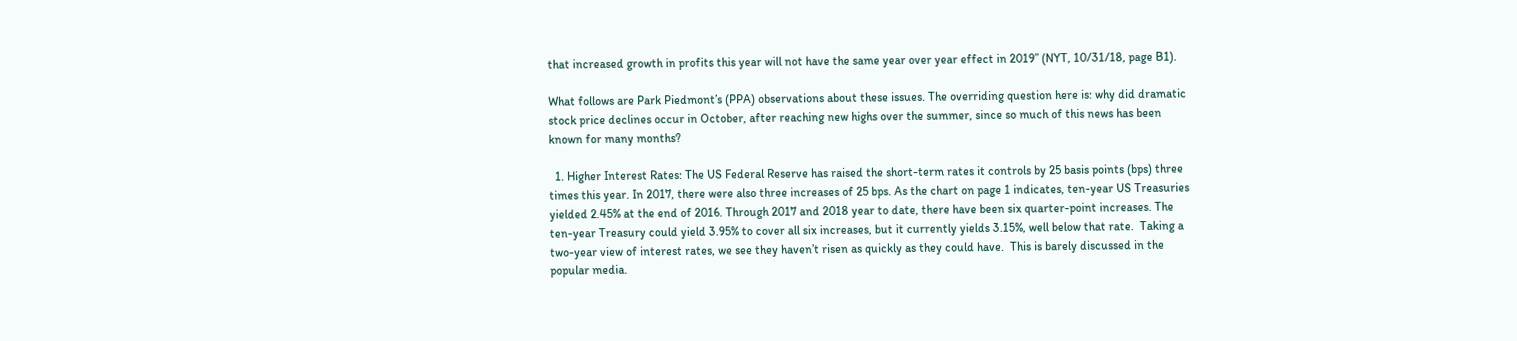that increased growth in profits this year will not have the same year over year effect in 2019” (NYT, 10/31/18, page B1).

What follows are Park Piedmont’s (PPA) observations about these issues. The overriding question here is: why did dramatic stock price declines occur in October, after reaching new highs over the summer, since so much of this news has been known for many months?

  1. Higher Interest Rates: The US Federal Reserve has raised the short-term rates it controls by 25 basis points (bps) three times this year. In 2017, there were also three increases of 25 bps. As the chart on page 1 indicates, ten-year US Treasuries yielded 2.45% at the end of 2016. Through 2017 and 2018 year to date, there have been six quarter-point increases. The ten-year Treasury could yield 3.95% to cover all six increases, but it currently yields 3.15%, well below that rate.  Taking a two-year view of interest rates, we see they haven’t risen as quickly as they could have.  This is barely discussed in the popular media.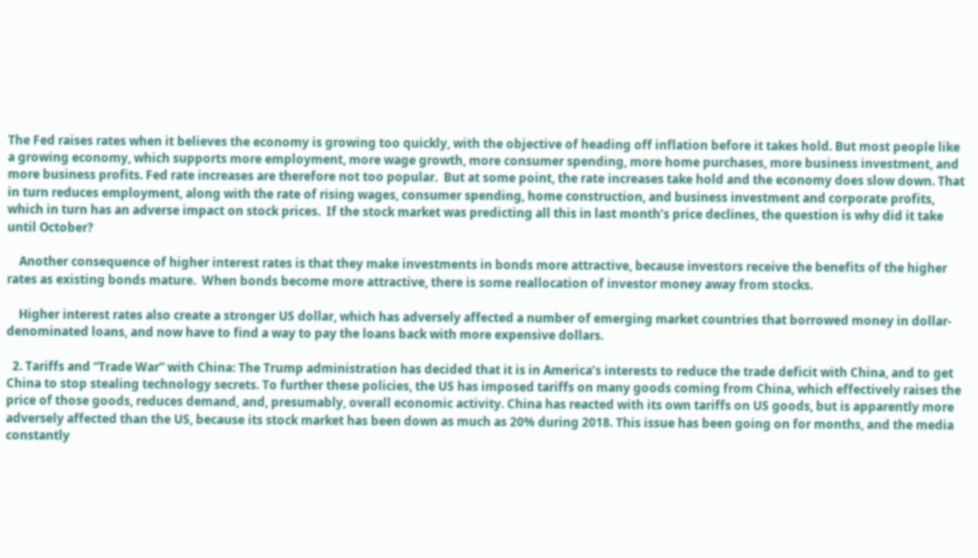The Fed raises rates when it believes the economy is growing too quickly, with the objective of heading off inflation before it takes hold. But most people like a growing economy, which supports more employment, more wage growth, more consumer spending, more home purchases, more business investment, and more business profits. Fed rate increases are therefore not too popular.  But at some point, the rate increases take hold and the economy does slow down. That in turn reduces employment, along with the rate of rising wages, consumer spending, home construction, and business investment and corporate profits, which in turn has an adverse impact on stock prices.  If the stock market was predicting all this in last month’s price declines, the question is why did it take until October?

    Another consequence of higher interest rates is that they make investments in bonds more attractive, because investors receive the benefits of the higher rates as existing bonds mature.  When bonds become more attractive, there is some reallocation of investor money away from stocks.

    Higher interest rates also create a stronger US dollar, which has adversely affected a number of emerging market countries that borrowed money in dollar-denominated loans, and now have to find a way to pay the loans back with more expensive dollars.

  2. Tariffs and “Trade War” with China: The Trump administration has decided that it is in America’s interests to reduce the trade deficit with China, and to get China to stop stealing technology secrets. To further these policies, the US has imposed tariffs on many goods coming from China, which effectively raises the price of those goods, reduces demand, and, presumably, overall economic activity. China has reacted with its own tariffs on US goods, but is apparently more adversely affected than the US, because its stock market has been down as much as 20% during 2018. This issue has been going on for months, and the media constantly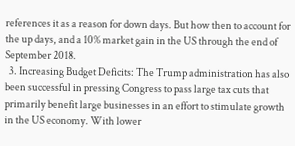references it as a reason for down days. But how then to account for the up days, and a 10% market gain in the US through the end of September 2018.
  3. Increasing Budget Deficits: The Trump administration has also been successful in pressing Congress to pass large tax cuts that primarily benefit large businesses in an effort to stimulate growth in the US economy. With lower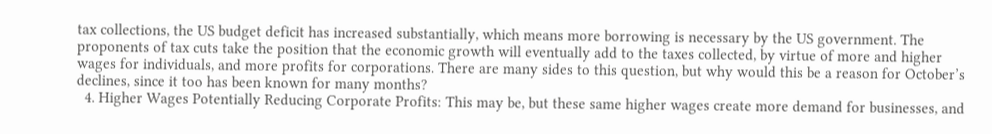tax collections, the US budget deficit has increased substantially, which means more borrowing is necessary by the US government. The proponents of tax cuts take the position that the economic growth will eventually add to the taxes collected, by virtue of more and higher wages for individuals, and more profits for corporations. There are many sides to this question, but why would this be a reason for October’s declines, since it too has been known for many months?
  4. Higher Wages Potentially Reducing Corporate Profits: This may be, but these same higher wages create more demand for businesses, and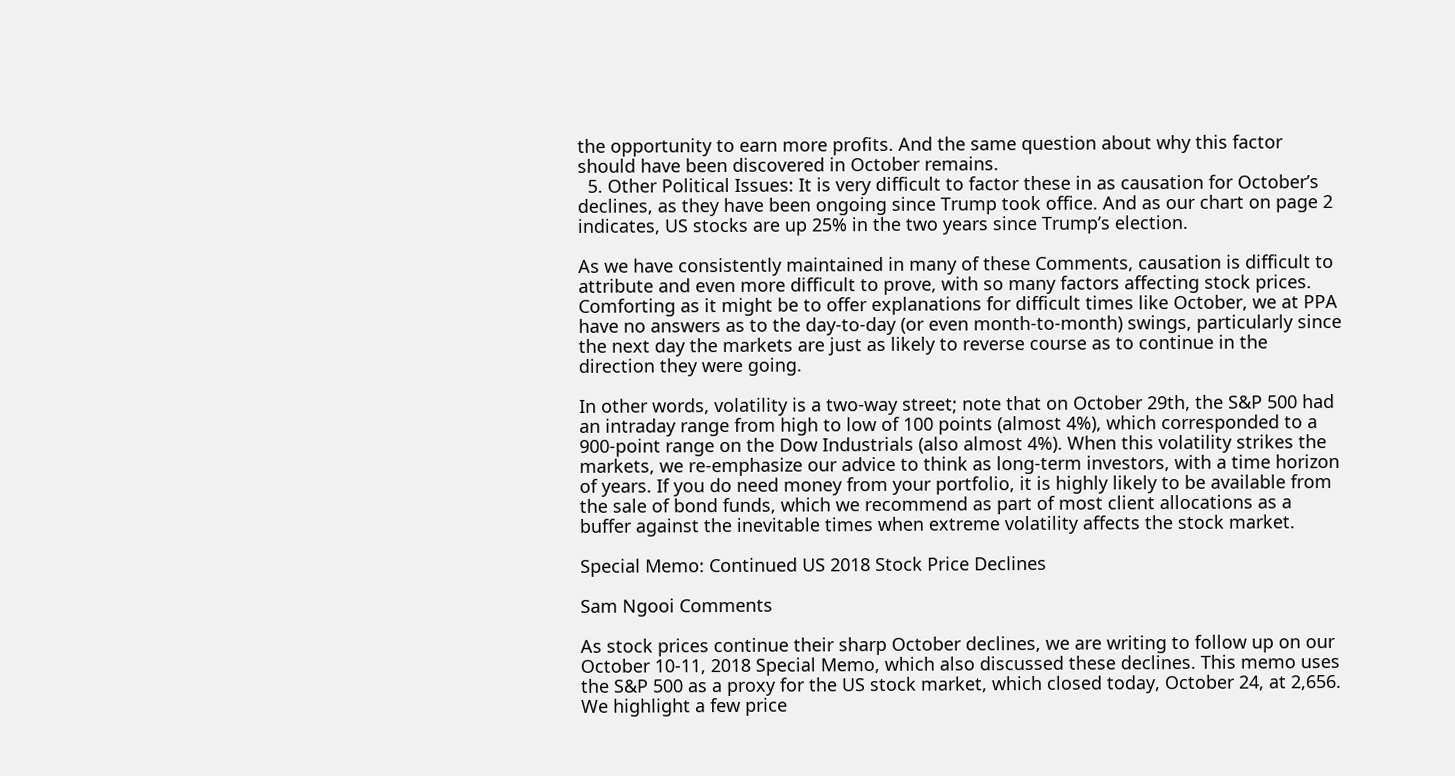the opportunity to earn more profits. And the same question about why this factor should have been discovered in October remains.
  5. Other Political Issues: It is very difficult to factor these in as causation for October’s declines, as they have been ongoing since Trump took office. And as our chart on page 2 indicates, US stocks are up 25% in the two years since Trump’s election.

As we have consistently maintained in many of these Comments, causation is difficult to attribute and even more difficult to prove, with so many factors affecting stock prices. Comforting as it might be to offer explanations for difficult times like October, we at PPA have no answers as to the day-to-day (or even month-to-month) swings, particularly since the next day the markets are just as likely to reverse course as to continue in the direction they were going.

In other words, volatility is a two-way street; note that on October 29th, the S&P 500 had an intraday range from high to low of 100 points (almost 4%), which corresponded to a 900-point range on the Dow Industrials (also almost 4%). When this volatility strikes the markets, we re-emphasize our advice to think as long-term investors, with a time horizon of years. If you do need money from your portfolio, it is highly likely to be available from the sale of bond funds, which we recommend as part of most client allocations as a buffer against the inevitable times when extreme volatility affects the stock market.

Special Memo: Continued US 2018 Stock Price Declines

Sam Ngooi Comments

As stock prices continue their sharp October declines, we are writing to follow up on our October 10-11, 2018 Special Memo, which also discussed these declines. This memo uses the S&P 500 as a proxy for the US stock market, which closed today, October 24, at 2,656. We highlight a few price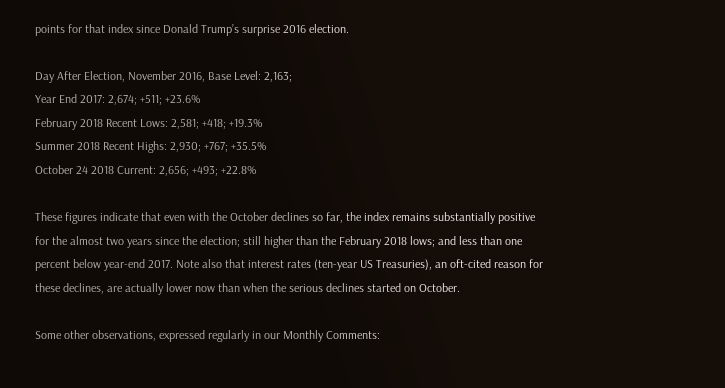points for that index since Donald Trump’s surprise 2016 election.

Day After Election, November 2016, Base Level: 2,163;
Year End 2017: 2,674; +511; +23.6%
February 2018 Recent Lows: 2,581; +418; +19.3%
Summer 2018 Recent Highs: 2,930; +767; +35.5%
October 24 2018 Current: 2,656; +493; +22.8%

These figures indicate that even with the October declines so far, the index remains substantially positive for the almost two years since the election; still higher than the February 2018 lows; and less than one percent below year-end 2017. Note also that interest rates (ten-year US Treasuries), an oft-cited reason for these declines, are actually lower now than when the serious declines started on October.

Some other observations, expressed regularly in our Monthly Comments: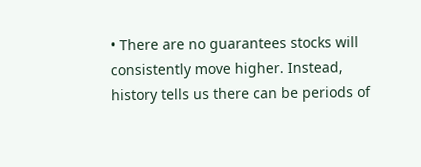• There are no guarantees stocks will consistently move higher. Instead, history tells us there can be periods of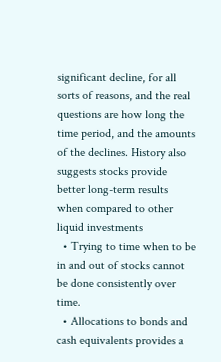significant decline, for all sorts of reasons, and the real questions are how long the time period, and the amounts of the declines. History also suggests stocks provide better long-term results when compared to other liquid investments
  • Trying to time when to be in and out of stocks cannot be done consistently over time.
  • Allocations to bonds and cash equivalents provides a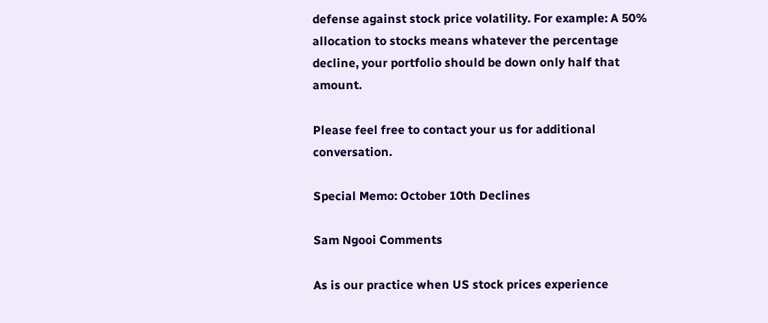defense against stock price volatility. For example: A 50% allocation to stocks means whatever the percentage decline, your portfolio should be down only half that amount.

Please feel free to contact your us for additional conversation.

Special Memo: October 10th Declines

Sam Ngooi Comments

As is our practice when US stock prices experience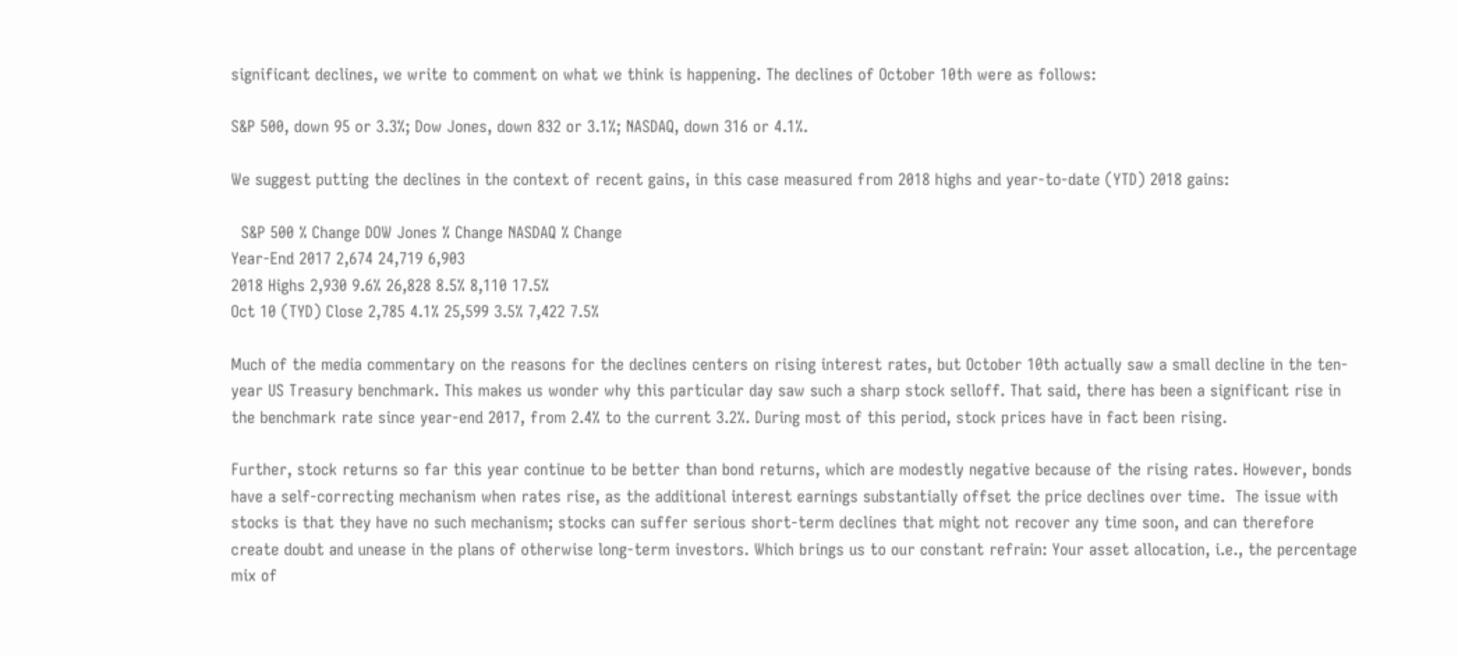significant declines, we write to comment on what we think is happening. The declines of October 10th were as follows:

S&P 500, down 95 or 3.3%; Dow Jones, down 832 or 3.1%; NASDAQ, down 316 or 4.1%.

We suggest putting the declines in the context of recent gains, in this case measured from 2018 highs and year-to-date (YTD) 2018 gains:

  S&P 500 % Change DOW Jones % Change NASDAQ % Change
Year-End 2017 2,674 24,719 6,903
2018 Highs 2,930 9.6% 26,828 8.5% 8,110 17.5%
Oct 10 (TYD) Close 2,785 4.1% 25,599 3.5% 7,422 7.5%

Much of the media commentary on the reasons for the declines centers on rising interest rates, but October 10th actually saw a small decline in the ten-year US Treasury benchmark. This makes us wonder why this particular day saw such a sharp stock selloff. That said, there has been a significant rise in the benchmark rate since year-end 2017, from 2.4% to the current 3.2%. During most of this period, stock prices have in fact been rising.

Further, stock returns so far this year continue to be better than bond returns, which are modestly negative because of the rising rates. However, bonds have a self-correcting mechanism when rates rise, as the additional interest earnings substantially offset the price declines over time.  The issue with stocks is that they have no such mechanism; stocks can suffer serious short-term declines that might not recover any time soon, and can therefore create doubt and unease in the plans of otherwise long-term investors. Which brings us to our constant refrain: Your asset allocation, i.e., the percentage mix of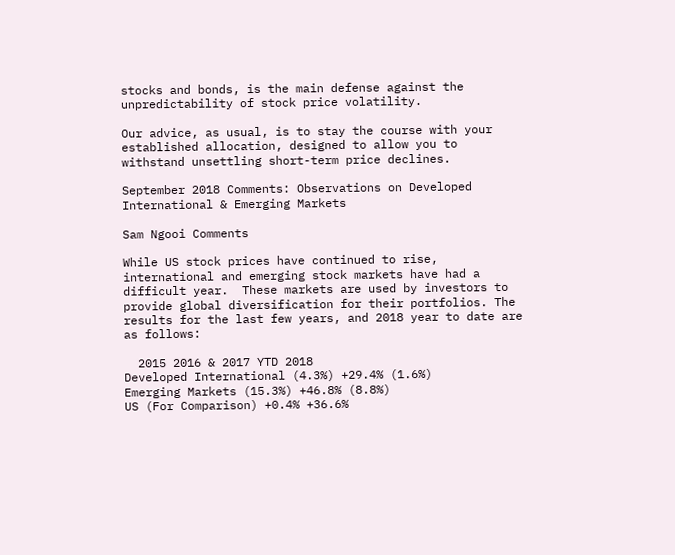stocks and bonds, is the main defense against the unpredictability of stock price volatility.

Our advice, as usual, is to stay the course with your established allocation, designed to allow you to withstand unsettling short-term price declines.

September 2018 Comments: Observations on Developed International & Emerging Markets

Sam Ngooi Comments

While US stock prices have continued to rise, international and emerging stock markets have had a difficult year.  These markets are used by investors to provide global diversification for their portfolios. The results for the last few years, and 2018 year to date are as follows:

  2015 2016 & 2017 YTD 2018
Developed International (4.3%) +29.4% (1.6%)
Emerging Markets (15.3%) +46.8% (8.8%)
US (For Comparison) +0.4% +36.6%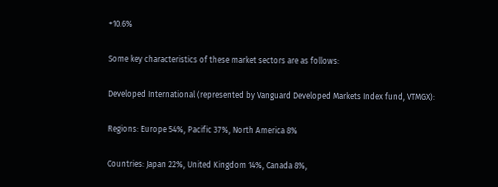+10.6%

Some key characteristics of these market sectors are as follows:

Developed International (represented by Vanguard Developed Markets Index fund, VTMGX):

Regions: Europe 54%, Pacific 37%, North America 8%

Countries: Japan 22%, United Kingdom 14%, Canada 8%,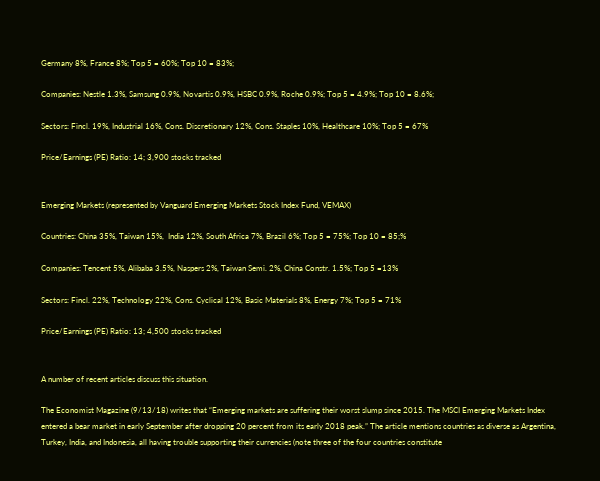Germany 8%, France 8%; Top 5 = 60%; Top 10 = 83%;

Companies: Nestle 1.3%, Samsung 0.9%, Novartis 0.9%, HSBC 0.9%, Roche 0.9%; Top 5 = 4.9%; Top 10 = 8.6%;

Sectors: Fincl. 19%, Industrial 16%, Cons. Discretionary 12%, Cons. Staples 10%, Healthcare 10%; Top 5 = 67%

Price/Earnings (PE) Ratio: 14; 3,900 stocks tracked


Emerging Markets (represented by Vanguard Emerging Markets Stock Index Fund, VEMAX)

Countries: China 35%, Taiwan 15%,  India 12%, South Africa 7%, Brazil 6%; Top 5 = 75%; Top 10 = 85;%

Companies: Tencent 5%, Alibaba 3.5%, Naspers 2%, Taiwan Semi. 2%, China Constr. 1.5%; Top 5 =13%

Sectors: Fincl. 22%, Technology 22%, Cons. Cyclical 12%, Basic Materials 8%, Energy 7%; Top 5 = 71%

Price/Earnings (PE) Ratio: 13; 4,500 stocks tracked


A number of recent articles discuss this situation.

The Economist Magazine (9/13/18) writes that “Emerging markets are suffering their worst slump since 2015. The MSCI Emerging Markets Index entered a bear market in early September after dropping 20 percent from its early 2018 peak.” The article mentions countries as diverse as Argentina, Turkey, India, and Indonesia, all having trouble supporting their currencies (note three of the four countries constitute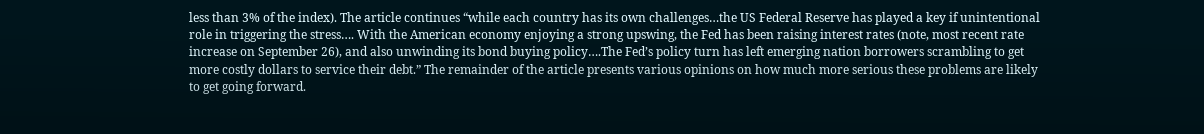less than 3% of the index). The article continues “while each country has its own challenges…the US Federal Reserve has played a key if unintentional role in triggering the stress…. With the American economy enjoying a strong upswing, the Fed has been raising interest rates (note, most recent rate increase on September 26), and also unwinding its bond buying policy….The Fed’s policy turn has left emerging nation borrowers scrambling to get more costly dollars to service their debt.” The remainder of the article presents various opinions on how much more serious these problems are likely to get going forward.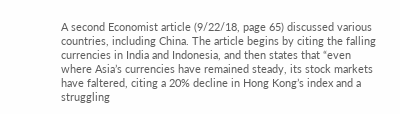A second Economist article (9/22/18, page 65) discussed various countries, including China. The article begins by citing the falling currencies in India and Indonesia, and then states that “even where Asia’s currencies have remained steady, its stock markets have faltered, citing a 20% decline in Hong Kong’s index and a struggling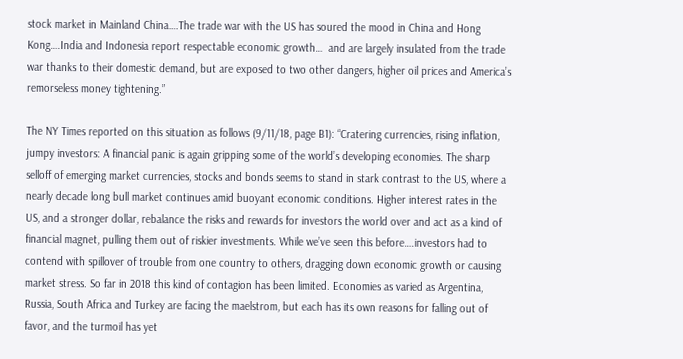stock market in Mainland China….The trade war with the US has soured the mood in China and Hong Kong….India and Indonesia report respectable economic growth…  and are largely insulated from the trade war thanks to their domestic demand, but are exposed to two other dangers, higher oil prices and America’s remorseless money tightening.”

The NY Times reported on this situation as follows (9/11/18, page B1): “Cratering currencies, rising inflation, jumpy investors: A financial panic is again gripping some of the world’s developing economies. The sharp selloff of emerging market currencies, stocks and bonds seems to stand in stark contrast to the US, where a nearly decade long bull market continues amid buoyant economic conditions. Higher interest rates in the US, and a stronger dollar, rebalance the risks and rewards for investors the world over and act as a kind of financial magnet, pulling them out of riskier investments. While we’ve seen this before….investors had to contend with spillover of trouble from one country to others, dragging down economic growth or causing market stress. So far in 2018 this kind of contagion has been limited. Economies as varied as Argentina, Russia, South Africa and Turkey are facing the maelstrom, but each has its own reasons for falling out of favor, and the turmoil has yet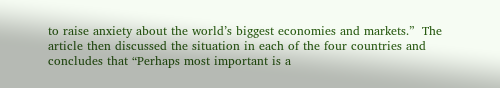to raise anxiety about the world’s biggest economies and markets.”  The article then discussed the situation in each of the four countries and concludes that “Perhaps most important is a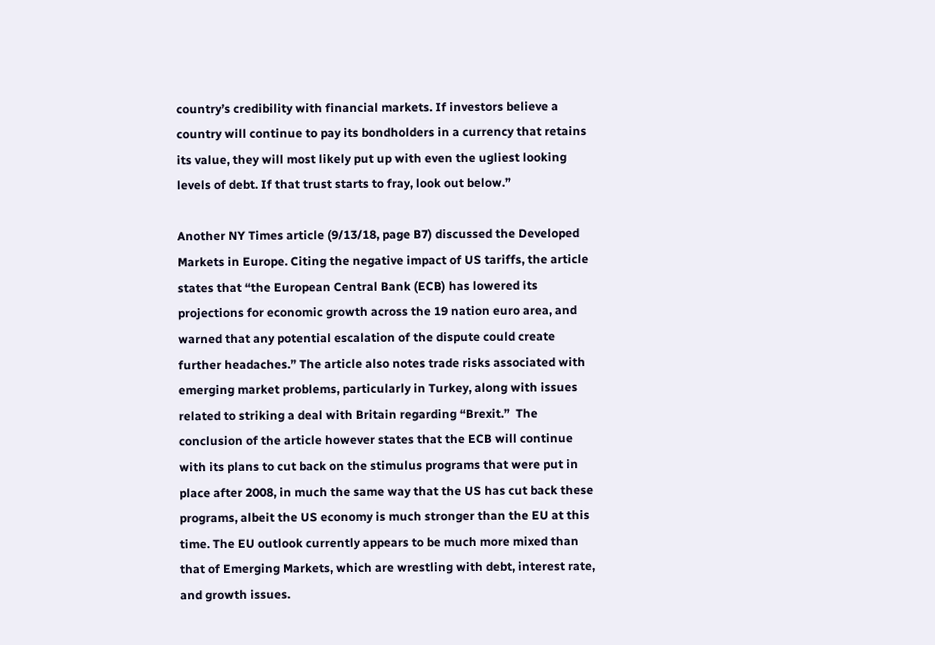country’s credibility with financial markets. If investors believe a country will continue to pay its bondholders in a currency that retains its value, they will most likely put up with even the ugliest looking levels of debt. If that trust starts to fray, look out below.”

Another NY Times article (9/13/18, page B7) discussed the Developed Markets in Europe. Citing the negative impact of US tariffs, the article states that “the European Central Bank (ECB) has lowered its projections for economic growth across the 19 nation euro area, and warned that any potential escalation of the dispute could create further headaches.” The article also notes trade risks associated with emerging market problems, particularly in Turkey, along with issues related to striking a deal with Britain regarding “Brexit.”  The conclusion of the article however states that the ECB will continue with its plans to cut back on the stimulus programs that were put in place after 2008, in much the same way that the US has cut back these programs, albeit the US economy is much stronger than the EU at this time. The EU outlook currently appears to be much more mixed than that of Emerging Markets, which are wrestling with debt, interest rate, and growth issues.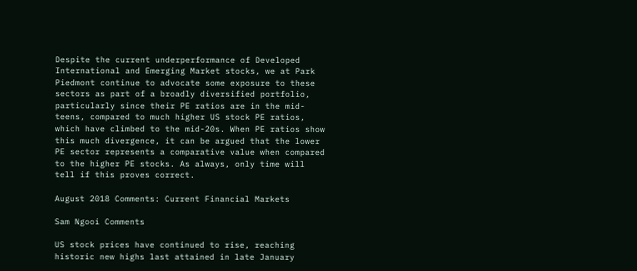Despite the current underperformance of Developed International and Emerging Market stocks, we at Park Piedmont continue to advocate some exposure to these sectors as part of a broadly diversified portfolio, particularly since their PE ratios are in the mid-teens, compared to much higher US stock PE ratios, which have climbed to the mid-20s. When PE ratios show this much divergence, it can be argued that the lower PE sector represents a comparative value when compared to the higher PE stocks. As always, only time will tell if this proves correct.

August 2018 Comments: Current Financial Markets

Sam Ngooi Comments

US stock prices have continued to rise, reaching historic new highs last attained in late January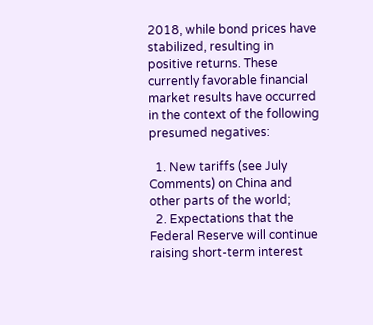2018, while bond prices have stabilized, resulting in positive returns. These currently favorable financial market results have occurred in the context of the following presumed negatives:

  1. New tariffs (see July Comments) on China and other parts of the world;
  2. Expectations that the Federal Reserve will continue raising short-term interest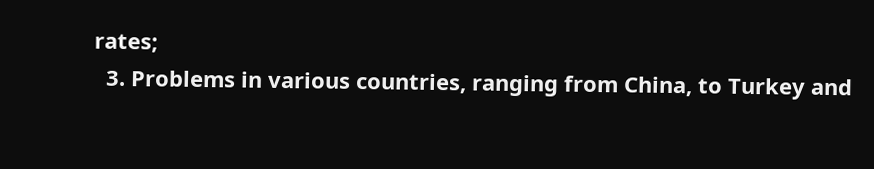rates;
  3. Problems in various countries, ranging from China, to Turkey and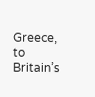Greece, to Britain’s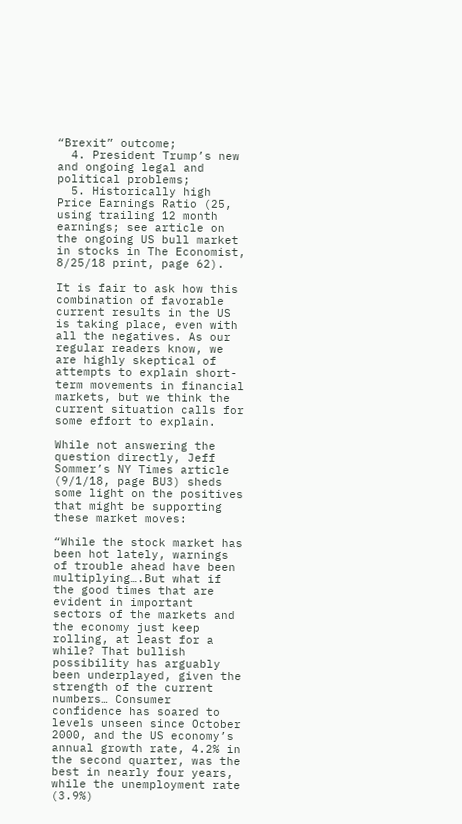“Brexit” outcome;
  4. President Trump’s new and ongoing legal and political problems;
  5. Historically high Price Earnings Ratio (25, using trailing 12 month earnings; see article on the ongoing US bull market in stocks in The Economist, 8/25/18 print, page 62).

It is fair to ask how this combination of favorable current results in the US is taking place, even with all the negatives. As our regular readers know, we are highly skeptical of attempts to explain short-term movements in financial markets, but we think the current situation calls for some effort to explain.

While not answering the question directly, Jeff Sommer’s NY Times article (9/1/18, page BU3) sheds some light on the positives that might be supporting these market moves:

“While the stock market has been hot lately, warnings of trouble ahead have been multiplying….But what if the good times that are evident in important sectors of the markets and the economy just keep rolling, at least for a while? That bullish possibility has arguably been underplayed, given the strength of the current numbers… Consumer confidence has soared to levels unseen since October 2000, and the US economy’s annual growth rate, 4.2% in the second quarter, was the best in nearly four years, while the unemployment rate (3.9%)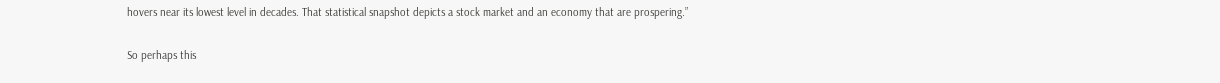hovers near its lowest level in decades. That statistical snapshot depicts a stock market and an economy that are prospering.”

So perhaps this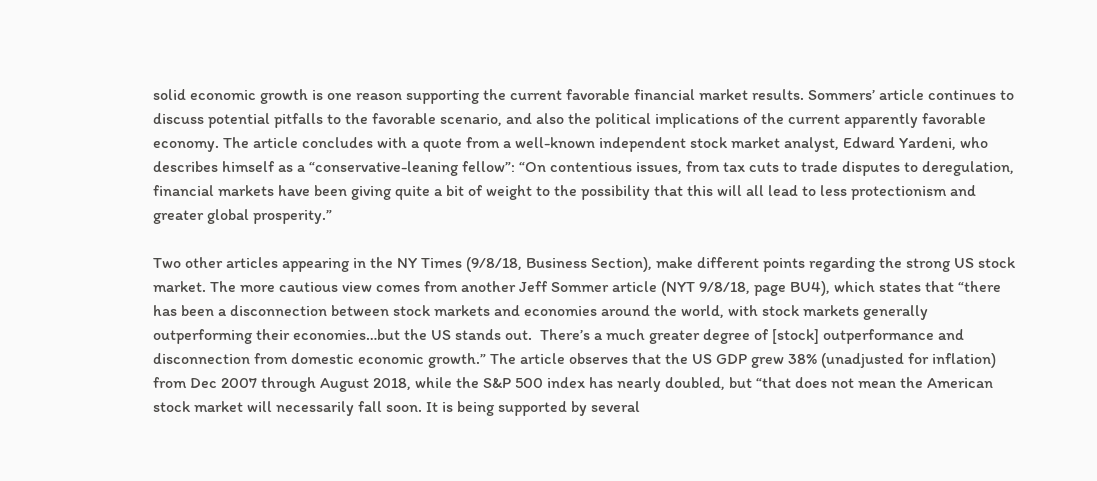solid economic growth is one reason supporting the current favorable financial market results. Sommers’ article continues to discuss potential pitfalls to the favorable scenario, and also the political implications of the current apparently favorable economy. The article concludes with a quote from a well-known independent stock market analyst, Edward Yardeni, who describes himself as a “conservative-leaning fellow”: “On contentious issues, from tax cuts to trade disputes to deregulation, financial markets have been giving quite a bit of weight to the possibility that this will all lead to less protectionism and greater global prosperity.”

Two other articles appearing in the NY Times (9/8/18, Business Section), make different points regarding the strong US stock market. The more cautious view comes from another Jeff Sommer article (NYT 9/8/18, page BU4), which states that “there has been a disconnection between stock markets and economies around the world, with stock markets generally outperforming their economies…but the US stands out.  There’s a much greater degree of [stock] outperformance and disconnection from domestic economic growth.” The article observes that the US GDP grew 38% (unadjusted for inflation) from Dec 2007 through August 2018, while the S&P 500 index has nearly doubled, but “that does not mean the American stock market will necessarily fall soon. It is being supported by several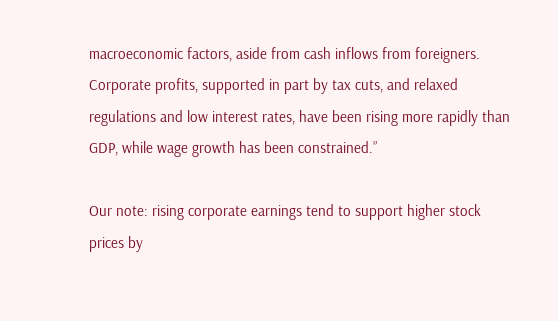macroeconomic factors, aside from cash inflows from foreigners. Corporate profits, supported in part by tax cuts, and relaxed regulations and low interest rates, have been rising more rapidly than GDP, while wage growth has been constrained.”

Our note: rising corporate earnings tend to support higher stock prices by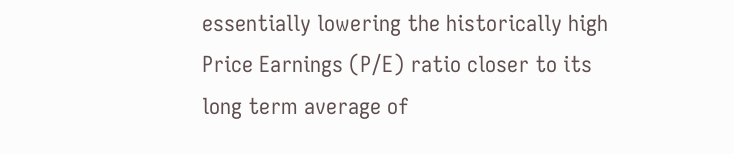essentially lowering the historically high Price Earnings (P/E) ratio closer to its long term average of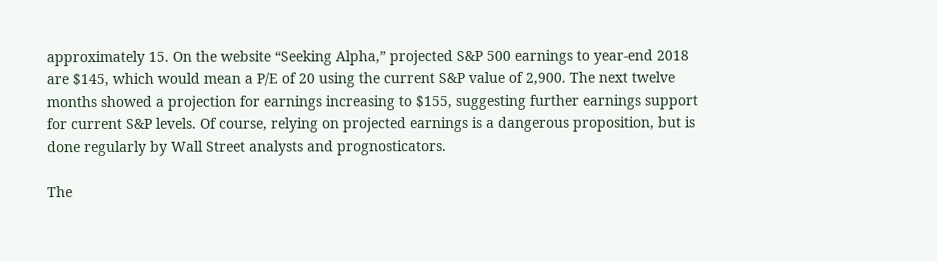approximately 15. On the website “Seeking Alpha,” projected S&P 500 earnings to year-end 2018 are $145, which would mean a P/E of 20 using the current S&P value of 2,900. The next twelve months showed a projection for earnings increasing to $155, suggesting further earnings support for current S&P levels. Of course, relying on projected earnings is a dangerous proposition, but is done regularly by Wall Street analysts and prognosticators.

The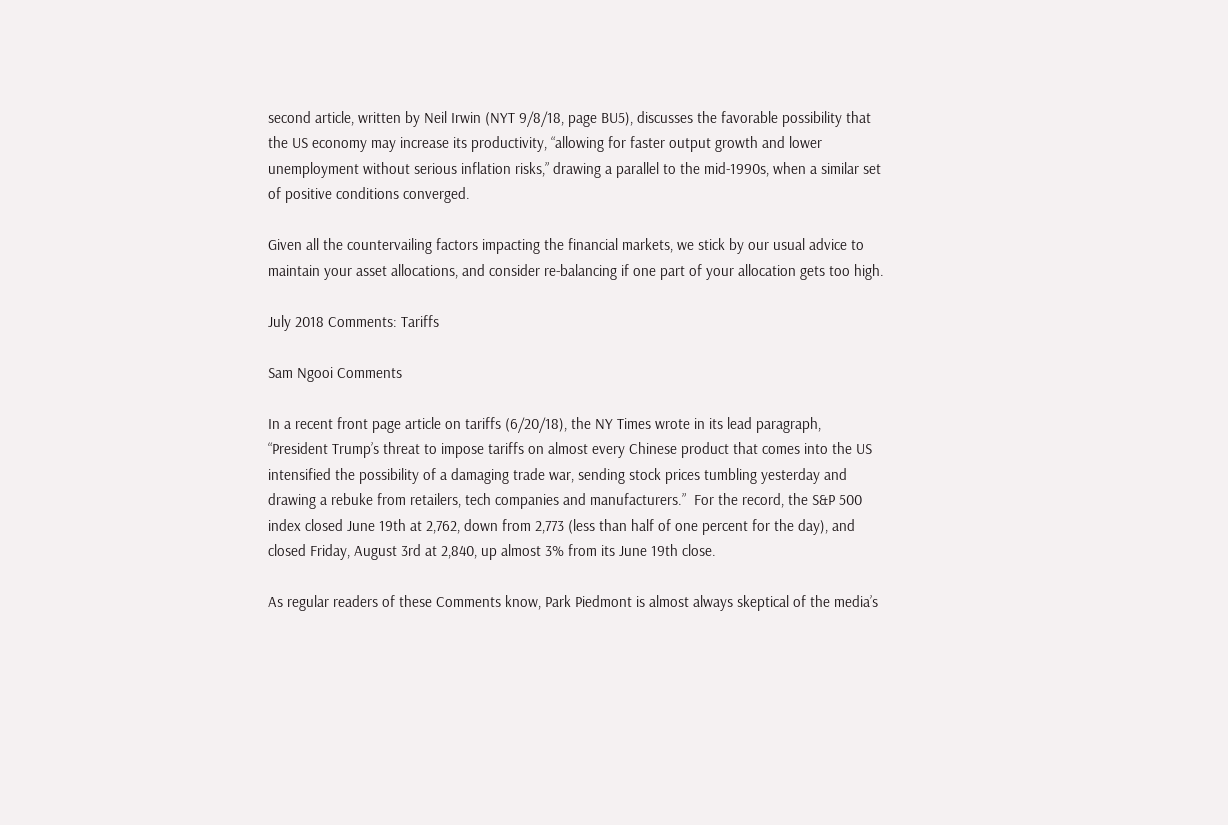second article, written by Neil Irwin (NYT 9/8/18, page BU5), discusses the favorable possibility that the US economy may increase its productivity, “allowing for faster output growth and lower unemployment without serious inflation risks,” drawing a parallel to the mid-1990s, when a similar set of positive conditions converged.

Given all the countervailing factors impacting the financial markets, we stick by our usual advice to maintain your asset allocations, and consider re-balancing if one part of your allocation gets too high.

July 2018 Comments: Tariffs

Sam Ngooi Comments

In a recent front page article on tariffs (6/20/18), the NY Times wrote in its lead paragraph,  “President Trump’s threat to impose tariffs on almost every Chinese product that comes into the US intensified the possibility of a damaging trade war, sending stock prices tumbling yesterday and drawing a rebuke from retailers, tech companies and manufacturers.”  For the record, the S&P 500 index closed June 19th at 2,762, down from 2,773 (less than half of one percent for the day), and closed Friday, August 3rd at 2,840, up almost 3% from its June 19th close.

As regular readers of these Comments know, Park Piedmont is almost always skeptical of the media’s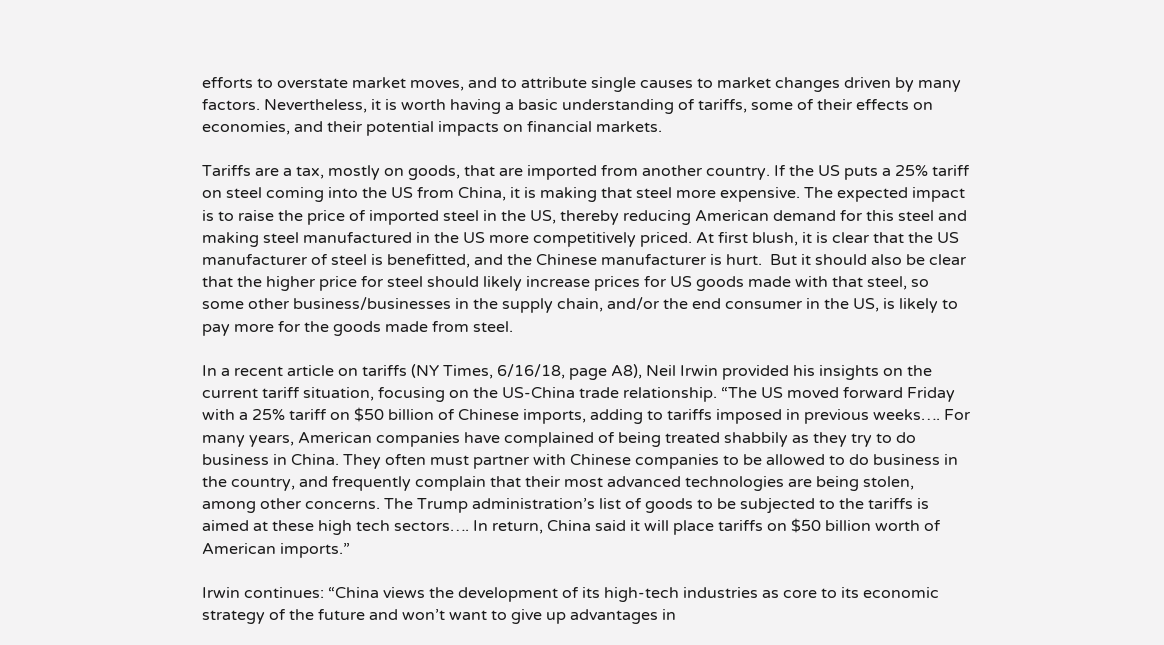efforts to overstate market moves, and to attribute single causes to market changes driven by many factors. Nevertheless, it is worth having a basic understanding of tariffs, some of their effects on economies, and their potential impacts on financial markets.

Tariffs are a tax, mostly on goods, that are imported from another country. If the US puts a 25% tariff on steel coming into the US from China, it is making that steel more expensive. The expected impact is to raise the price of imported steel in the US, thereby reducing American demand for this steel and making steel manufactured in the US more competitively priced. At first blush, it is clear that the US manufacturer of steel is benefitted, and the Chinese manufacturer is hurt.  But it should also be clear that the higher price for steel should likely increase prices for US goods made with that steel, so some other business/businesses in the supply chain, and/or the end consumer in the US, is likely to pay more for the goods made from steel.

In a recent article on tariffs (NY Times, 6/16/18, page A8), Neil Irwin provided his insights on the current tariff situation, focusing on the US-China trade relationship. “The US moved forward Friday with a 25% tariff on $50 billion of Chinese imports, adding to tariffs imposed in previous weeks…. For many years, American companies have complained of being treated shabbily as they try to do business in China. They often must partner with Chinese companies to be allowed to do business in the country, and frequently complain that their most advanced technologies are being stolen, among other concerns. The Trump administration’s list of goods to be subjected to the tariffs is aimed at these high tech sectors…. In return, China said it will place tariffs on $50 billion worth of American imports.”

Irwin continues: “China views the development of its high-tech industries as core to its economic strategy of the future and won’t want to give up advantages in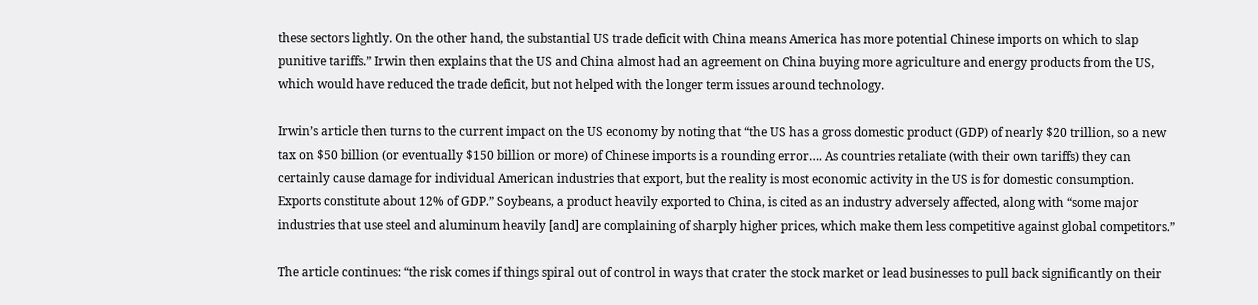these sectors lightly. On the other hand, the substantial US trade deficit with China means America has more potential Chinese imports on which to slap punitive tariffs.” Irwin then explains that the US and China almost had an agreement on China buying more agriculture and energy products from the US, which would have reduced the trade deficit, but not helped with the longer term issues around technology.

Irwin’s article then turns to the current impact on the US economy by noting that “the US has a gross domestic product (GDP) of nearly $20 trillion, so a new tax on $50 billion (or eventually $150 billion or more) of Chinese imports is a rounding error…. As countries retaliate (with their own tariffs) they can certainly cause damage for individual American industries that export, but the reality is most economic activity in the US is for domestic consumption. Exports constitute about 12% of GDP.” Soybeans, a product heavily exported to China, is cited as an industry adversely affected, along with “some major industries that use steel and aluminum heavily [and] are complaining of sharply higher prices, which make them less competitive against global competitors.”

The article continues: “the risk comes if things spiral out of control in ways that crater the stock market or lead businesses to pull back significantly on their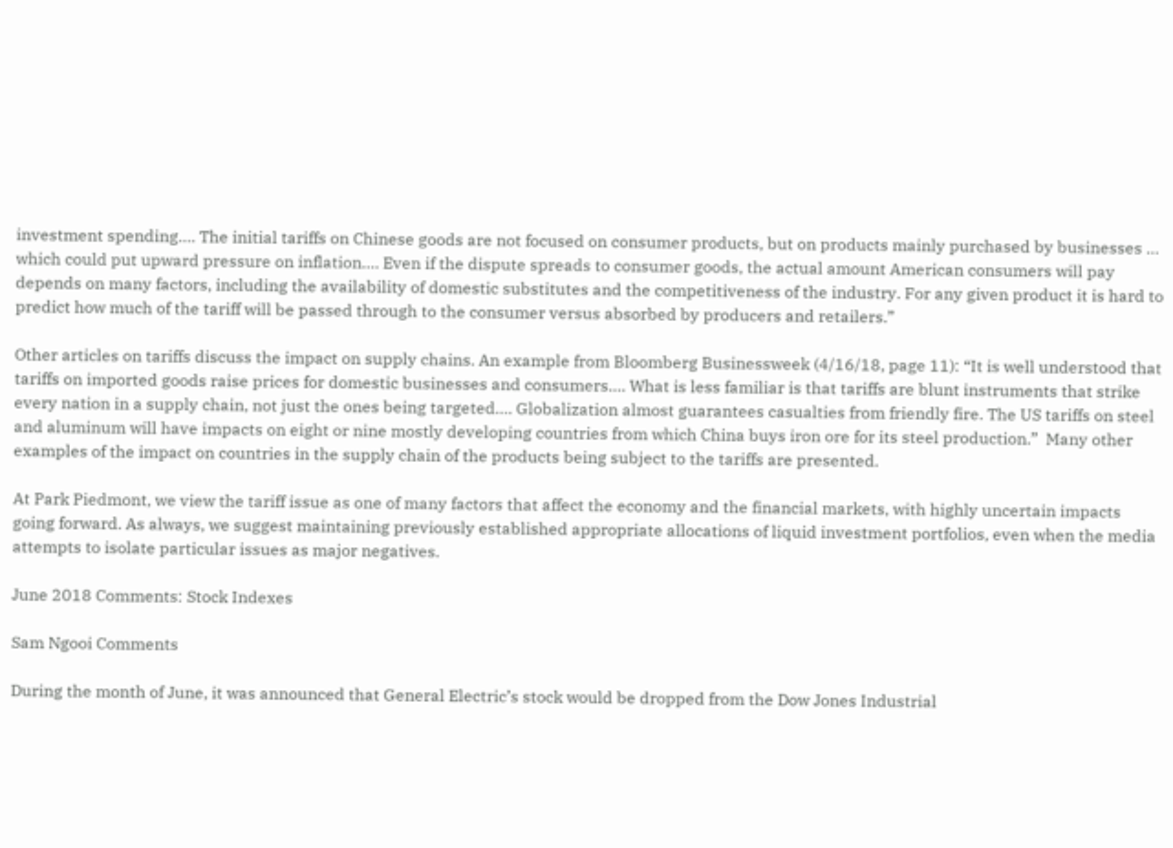investment spending…. The initial tariffs on Chinese goods are not focused on consumer products, but on products mainly purchased by businesses … which could put upward pressure on inflation…. Even if the dispute spreads to consumer goods, the actual amount American consumers will pay depends on many factors, including the availability of domestic substitutes and the competitiveness of the industry. For any given product it is hard to predict how much of the tariff will be passed through to the consumer versus absorbed by producers and retailers.”

Other articles on tariffs discuss the impact on supply chains. An example from Bloomberg Businessweek (4/16/18, page 11): “It is well understood that tariffs on imported goods raise prices for domestic businesses and consumers…. What is less familiar is that tariffs are blunt instruments that strike every nation in a supply chain, not just the ones being targeted…. Globalization almost guarantees casualties from friendly fire. The US tariffs on steel and aluminum will have impacts on eight or nine mostly developing countries from which China buys iron ore for its steel production.”  Many other examples of the impact on countries in the supply chain of the products being subject to the tariffs are presented.

At Park Piedmont, we view the tariff issue as one of many factors that affect the economy and the financial markets, with highly uncertain impacts going forward. As always, we suggest maintaining previously established appropriate allocations of liquid investment portfolios, even when the media attempts to isolate particular issues as major negatives.

June 2018 Comments: Stock Indexes

Sam Ngooi Comments

During the month of June, it was announced that General Electric’s stock would be dropped from the Dow Jones Industrial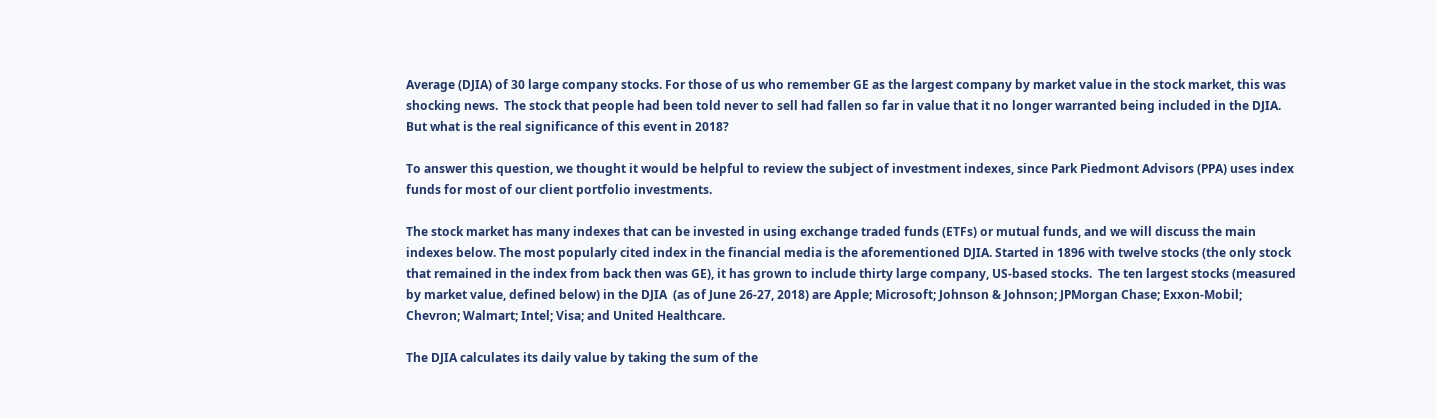Average (DJIA) of 30 large company stocks. For those of us who remember GE as the largest company by market value in the stock market, this was shocking news.  The stock that people had been told never to sell had fallen so far in value that it no longer warranted being included in the DJIA. But what is the real significance of this event in 2018?

To answer this question, we thought it would be helpful to review the subject of investment indexes, since Park Piedmont Advisors (PPA) uses index funds for most of our client portfolio investments.

The stock market has many indexes that can be invested in using exchange traded funds (ETFs) or mutual funds, and we will discuss the main indexes below. The most popularly cited index in the financial media is the aforementioned DJIA. Started in 1896 with twelve stocks (the only stock that remained in the index from back then was GE), it has grown to include thirty large company, US-based stocks.  The ten largest stocks (measured by market value, defined below) in the DJIA  (as of June 26-27, 2018) are Apple; Microsoft; Johnson & Johnson; JPMorgan Chase; Exxon-Mobil; Chevron; Walmart; Intel; Visa; and United Healthcare.

The DJIA calculates its daily value by taking the sum of the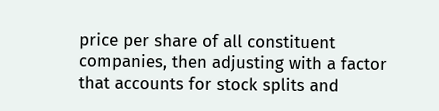price per share of all constituent companies, then adjusting with a factor that accounts for stock splits and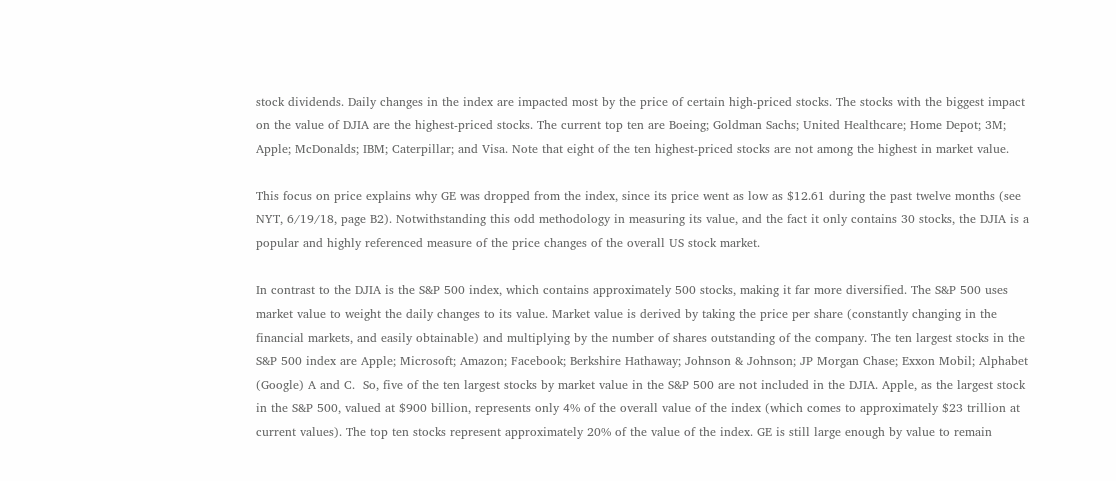stock dividends. Daily changes in the index are impacted most by the price of certain high-priced stocks. The stocks with the biggest impact on the value of DJIA are the highest-priced stocks. The current top ten are Boeing; Goldman Sachs; United Healthcare; Home Depot; 3M; Apple; McDonalds; IBM; Caterpillar; and Visa. Note that eight of the ten highest-priced stocks are not among the highest in market value.

This focus on price explains why GE was dropped from the index, since its price went as low as $12.61 during the past twelve months (see NYT, 6/19/18, page B2). Notwithstanding this odd methodology in measuring its value, and the fact it only contains 30 stocks, the DJIA is a popular and highly referenced measure of the price changes of the overall US stock market.

In contrast to the DJIA is the S&P 500 index, which contains approximately 500 stocks, making it far more diversified. The S&P 500 uses market value to weight the daily changes to its value. Market value is derived by taking the price per share (constantly changing in the financial markets, and easily obtainable) and multiplying by the number of shares outstanding of the company. The ten largest stocks in the S&P 500 index are Apple; Microsoft; Amazon; Facebook; Berkshire Hathaway; Johnson & Johnson; JP Morgan Chase; Exxon Mobil; Alphabet (Google) A and C.  So, five of the ten largest stocks by market value in the S&P 500 are not included in the DJIA. Apple, as the largest stock in the S&P 500, valued at $900 billion, represents only 4% of the overall value of the index (which comes to approximately $23 trillion at current values). The top ten stocks represent approximately 20% of the value of the index. GE is still large enough by value to remain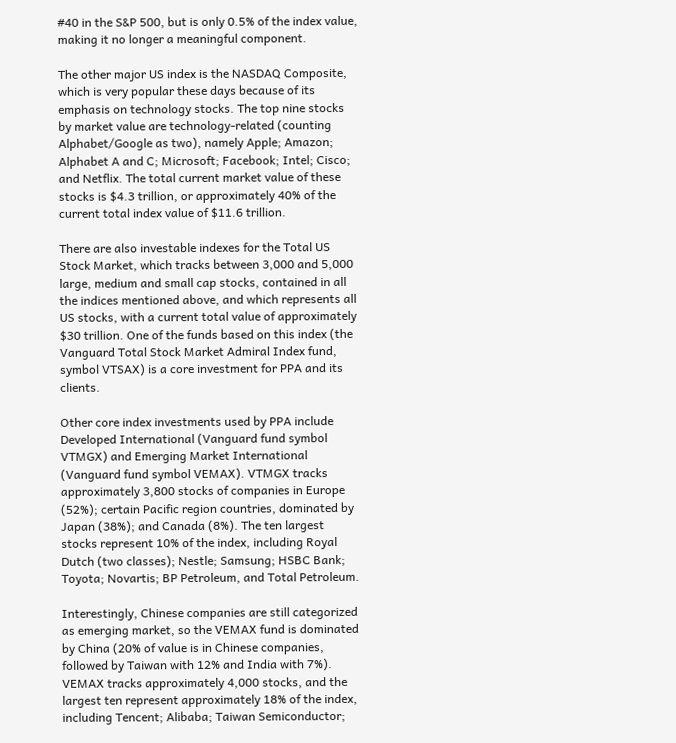#40 in the S&P 500, but is only 0.5% of the index value, making it no longer a meaningful component.

The other major US index is the NASDAQ Composite, which is very popular these days because of its emphasis on technology stocks. The top nine stocks by market value are technology-related (counting Alphabet/Google as two), namely Apple; Amazon; Alphabet A and C; Microsoft; Facebook; Intel; Cisco; and Netflix. The total current market value of these stocks is $4.3 trillion, or approximately 40% of the current total index value of $11.6 trillion.

There are also investable indexes for the Total US Stock Market, which tracks between 3,000 and 5,000 large, medium and small cap stocks, contained in all the indices mentioned above, and which represents all US stocks, with a current total value of approximately $30 trillion. One of the funds based on this index (the Vanguard Total Stock Market Admiral Index fund, symbol VTSAX) is a core investment for PPA and its clients.

Other core index investments used by PPA include Developed International (Vanguard fund symbol VTMGX) and Emerging Market International (Vanguard fund symbol VEMAX). VTMGX tracks approximately 3,800 stocks of companies in Europe (52%); certain Pacific region countries, dominated by Japan (38%); and Canada (8%). The ten largest stocks represent 10% of the index, including Royal Dutch (two classes); Nestle; Samsung; HSBC Bank; Toyota; Novartis; BP Petroleum, and Total Petroleum.

Interestingly, Chinese companies are still categorized as emerging market, so the VEMAX fund is dominated by China (20% of value is in Chinese companies, followed by Taiwan with 12% and India with 7%). VEMAX tracks approximately 4,000 stocks, and the largest ten represent approximately 18% of the index, including Tencent; Alibaba; Taiwan Semiconductor;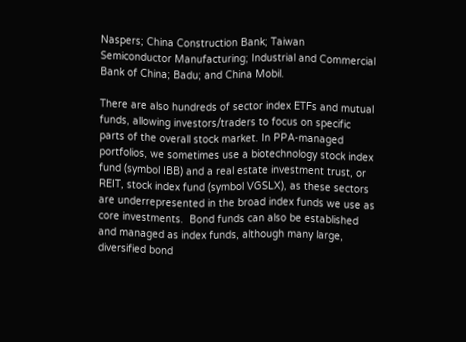Naspers; China Construction Bank; Taiwan Semiconductor Manufacturing; Industrial and Commercial Bank of China; Badu; and China Mobil.

There are also hundreds of sector index ETFs and mutual funds, allowing investors/traders to focus on specific parts of the overall stock market. In PPA-managed portfolios, we sometimes use a biotechnology stock index fund (symbol IBB) and a real estate investment trust, or REIT, stock index fund (symbol VGSLX), as these sectors are underrepresented in the broad index funds we use as core investments.  Bond funds can also be established and managed as index funds, although many large, diversified bond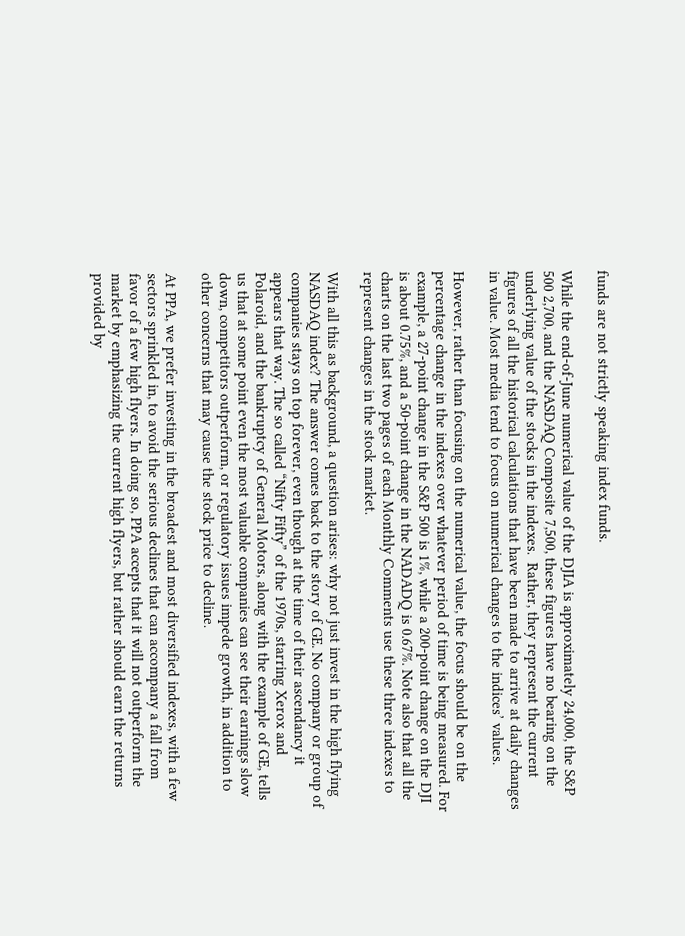funds are not strictly speaking index funds.

While the end-of-June numerical value of the DJIA is approximately 24,000, the S&P 500 2,700, and the NASDAQ Composite 7,500, these figures have no bearing on the underlying value of the stocks in the indexes.  Rather, they represent the current figures of all the historical calculations that have been made to arrive at daily changes in value. Most media tend to focus on numerical changes to the indices’ values.

However, rather than focusing on the numerical value, the focus should be on the percentage change in the indexes over whatever period of time is being measured. For example, a 27-point change in the S&P 500 is 1%, while a 200-point change on the DJI is about 0.75%, and a 50-point change in the NADADQ is 0.67%. Note also that all the charts on the last two pages of each Monthly Comments use these three indexes to represent changes in the stock market.

With all this as background, a question arises: why not just invest in the high flying NASDAQ index? The answer comes back to the story of GE. No company or group of companies stays on top forever, even though at the time of their ascendancy it appears that way. The so called “Nifty Fifty” of the 1970s, starring Xerox and Polaroid, and the bankruptcy of General Motors, along with the example of GE, tells us that at some point even the most valuable companies can see their earnings slow down, competitors outperform, or regulatory issues impede growth, in addition to other concerns that may cause the stock price to decline.

At PPA, we prefer investing in the broadest and most diversified indexes, with a few sectors sprinkled in, to avoid the serious declines that can accompany a fall from favor of a few high flyers. In doing so, PPA accepts that it will not outperform the market by emphasizing the current high flyers, but rather should earn the returns provided by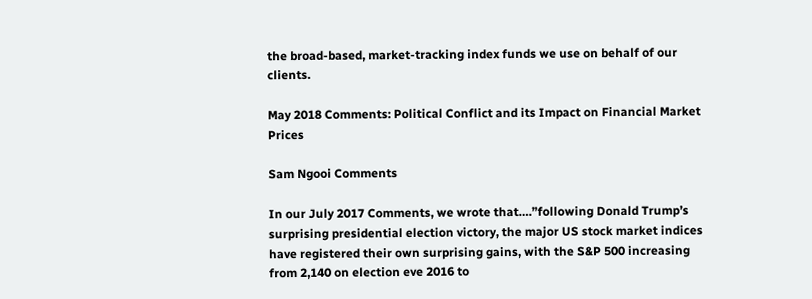the broad-based, market-tracking index funds we use on behalf of our clients.

May 2018 Comments: Political Conflict and its Impact on Financial Market Prices

Sam Ngooi Comments

In our July 2017 Comments, we wrote that….”following Donald Trump’s surprising presidential election victory, the major US stock market indices have registered their own surprising gains, with the S&P 500 increasing from 2,140 on election eve 2016 to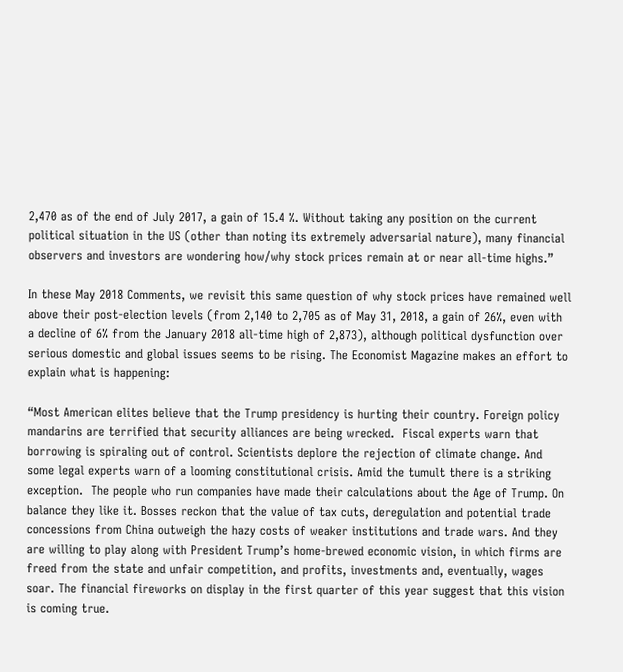2,470 as of the end of July 2017, a gain of 15.4 %. Without taking any position on the current political situation in the US (other than noting its extremely adversarial nature), many financial observers and investors are wondering how/why stock prices remain at or near all-time highs.”

In these May 2018 Comments, we revisit this same question of why stock prices have remained well above their post-election levels (from 2,140 to 2,705 as of May 31, 2018, a gain of 26%, even with a decline of 6% from the January 2018 all-time high of 2,873), although political dysfunction over serious domestic and global issues seems to be rising. The Economist Magazine makes an effort to explain what is happening:

“Most American elites believe that the Trump presidency is hurting their country. Foreign policy mandarins are terrified that security alliances are being wrecked.  Fiscal experts warn that borrowing is spiraling out of control. Scientists deplore the rejection of climate change. And some legal experts warn of a looming constitutional crisis. Amid the tumult there is a striking exception.  The people who run companies have made their calculations about the Age of Trump. On balance they like it. Bosses reckon that the value of tax cuts, deregulation and potential trade concessions from China outweigh the hazy costs of weaker institutions and trade wars. And they are willing to play along with President Trump’s home-brewed economic vision, in which firms are freed from the state and unfair competition, and profits, investments and, eventually, wages soar. The financial fireworks on display in the first quarter of this year suggest that this vision is coming true.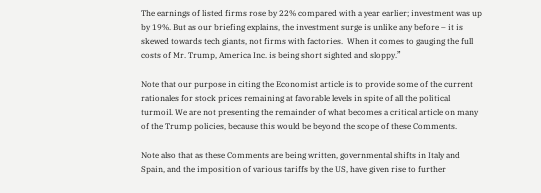The earnings of listed firms rose by 22% compared with a year earlier; investment was up by 19%. But as our briefing explains, the investment surge is unlike any before – it is skewed towards tech giants, not firms with factories.  When it comes to gauging the full costs of Mr. Trump, America Inc. is being short sighted and sloppy.”

Note that our purpose in citing the Economist article is to provide some of the current rationales for stock prices remaining at favorable levels in spite of all the political turmoil. We are not presenting the remainder of what becomes a critical article on many of the Trump policies, because this would be beyond the scope of these Comments.

Note also that as these Comments are being written, governmental shifts in Italy and Spain, and the imposition of various tariffs by the US, have given rise to further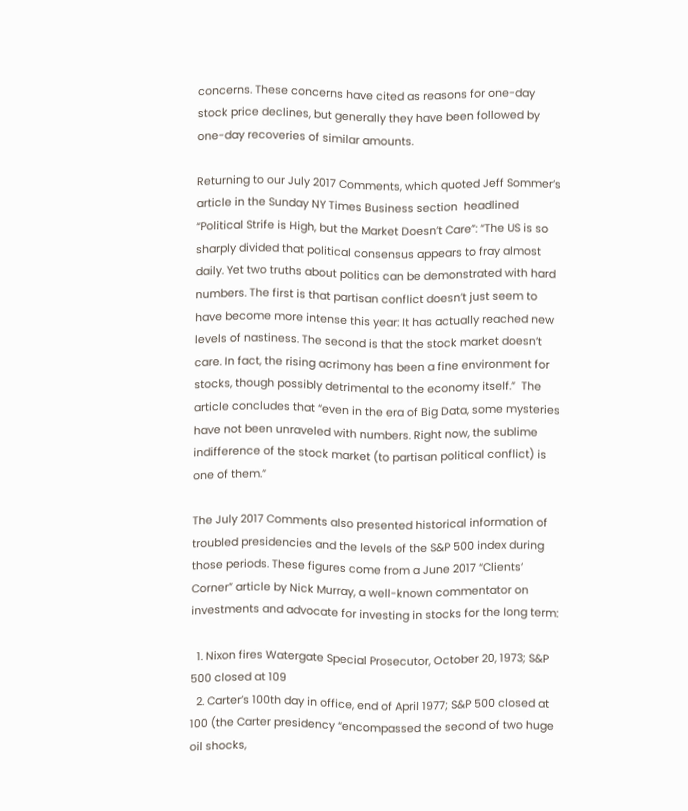concerns. These concerns have cited as reasons for one-day stock price declines, but generally they have been followed by one-day recoveries of similar amounts.

Returning to our July 2017 Comments, which quoted Jeff Sommer’s article in the Sunday NY Times Business section  headlined “Political Strife is High, but the Market Doesn’t Care”: “The US is so sharply divided that political consensus appears to fray almost daily. Yet two truths about politics can be demonstrated with hard numbers. The first is that partisan conflict doesn’t just seem to have become more intense this year: It has actually reached new levels of nastiness. The second is that the stock market doesn’t care. In fact, the rising acrimony has been a fine environment for stocks, though possibly detrimental to the economy itself.”  The article concludes that “even in the era of Big Data, some mysteries have not been unraveled with numbers. Right now, the sublime indifference of the stock market (to partisan political conflict) is one of them.”

The July 2017 Comments also presented historical information of troubled presidencies and the levels of the S&P 500 index during those periods. These figures come from a June 2017 “Clients’ Corner” article by Nick Murray, a well-known commentator on investments and advocate for investing in stocks for the long term:

  1. Nixon fires Watergate Special Prosecutor, October 20, 1973; S&P 500 closed at 109
  2. Carter’s 100th day in office, end of April 1977; S&P 500 closed at 100 (the Carter presidency “encompassed the second of two huge oil shocks,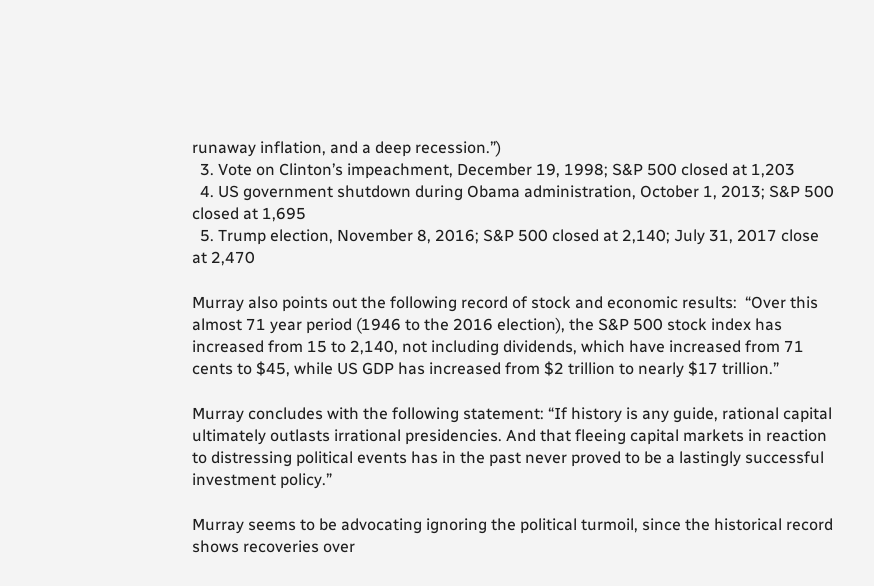runaway inflation, and a deep recession.”)
  3. Vote on Clinton’s impeachment, December 19, 1998; S&P 500 closed at 1,203
  4. US government shutdown during Obama administration, October 1, 2013; S&P 500 closed at 1,695
  5. Trump election, November 8, 2016; S&P 500 closed at 2,140; July 31, 2017 close at 2,470

Murray also points out the following record of stock and economic results:  “Over this almost 71 year period (1946 to the 2016 election), the S&P 500 stock index has increased from 15 to 2,140, not including dividends, which have increased from 71 cents to $45, while US GDP has increased from $2 trillion to nearly $17 trillion.”

Murray concludes with the following statement: “If history is any guide, rational capital ultimately outlasts irrational presidencies. And that fleeing capital markets in reaction to distressing political events has in the past never proved to be a lastingly successful investment policy.”

Murray seems to be advocating ignoring the political turmoil, since the historical record shows recoveries over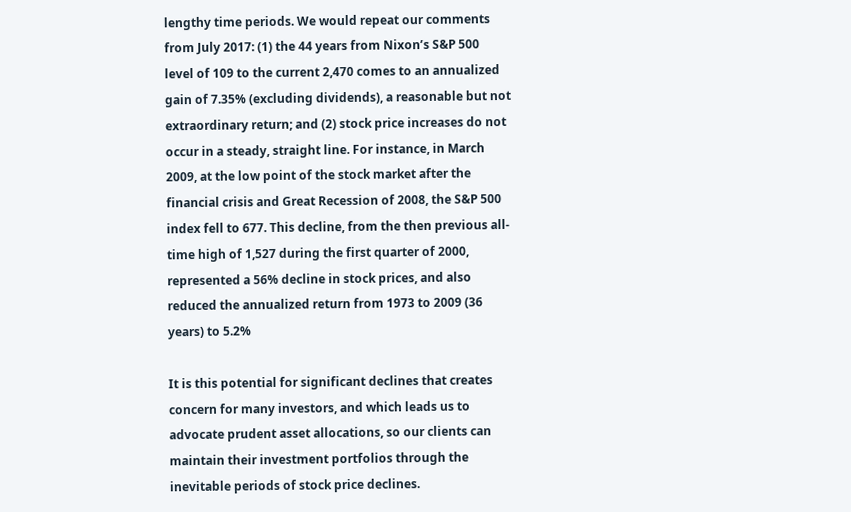lengthy time periods. We would repeat our comments from July 2017: (1) the 44 years from Nixon’s S&P 500 level of 109 to the current 2,470 comes to an annualized gain of 7.35% (excluding dividends), a reasonable but not extraordinary return; and (2) stock price increases do not occur in a steady, straight line. For instance, in March 2009, at the low point of the stock market after the financial crisis and Great Recession of 2008, the S&P 500 index fell to 677. This decline, from the then previous all-time high of 1,527 during the first quarter of 2000, represented a 56% decline in stock prices, and also reduced the annualized return from 1973 to 2009 (36 years) to 5.2%

It is this potential for significant declines that creates concern for many investors, and which leads us to advocate prudent asset allocations, so our clients can maintain their investment portfolios through the inevitable periods of stock price declines.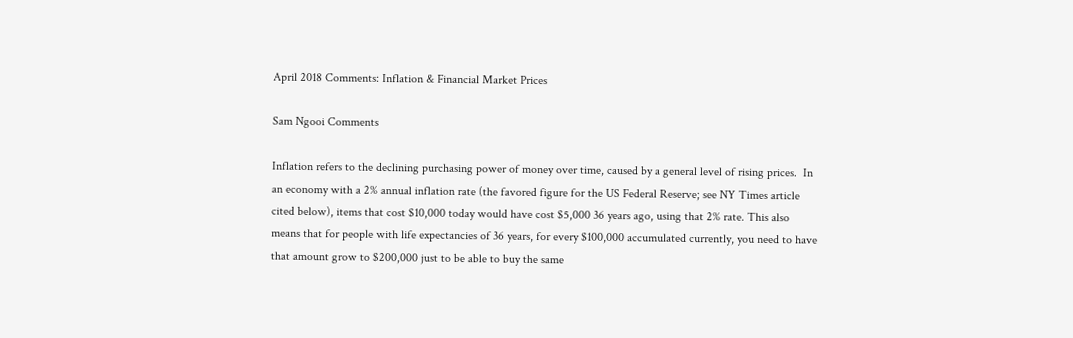April 2018 Comments: Inflation & Financial Market Prices

Sam Ngooi Comments

Inflation refers to the declining purchasing power of money over time, caused by a general level of rising prices.  In an economy with a 2% annual inflation rate (the favored figure for the US Federal Reserve; see NY Times article cited below), items that cost $10,000 today would have cost $5,000 36 years ago, using that 2% rate. This also means that for people with life expectancies of 36 years, for every $100,000 accumulated currently, you need to have that amount grow to $200,000 just to be able to buy the same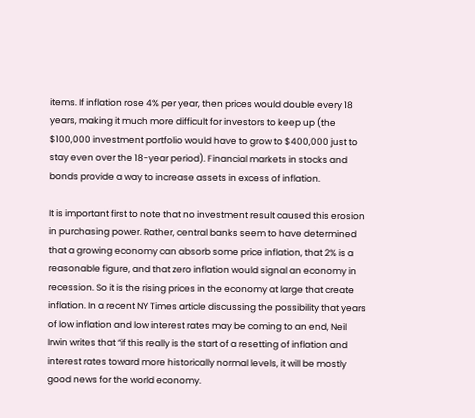items. If inflation rose 4% per year, then prices would double every 18 years, making it much more difficult for investors to keep up (the $100,000 investment portfolio would have to grow to $400,000 just to stay even over the 18-year period). Financial markets in stocks and bonds provide a way to increase assets in excess of inflation.

It is important first to note that no investment result caused this erosion in purchasing power. Rather, central banks seem to have determined that a growing economy can absorb some price inflation, that 2% is a reasonable figure, and that zero inflation would signal an economy in recession. So it is the rising prices in the economy at large that create inflation. In a recent NY Times article discussing the possibility that years of low inflation and low interest rates may be coming to an end, Neil Irwin writes that “if this really is the start of a resetting of inflation and interest rates toward more historically normal levels, it will be mostly good news for the world economy.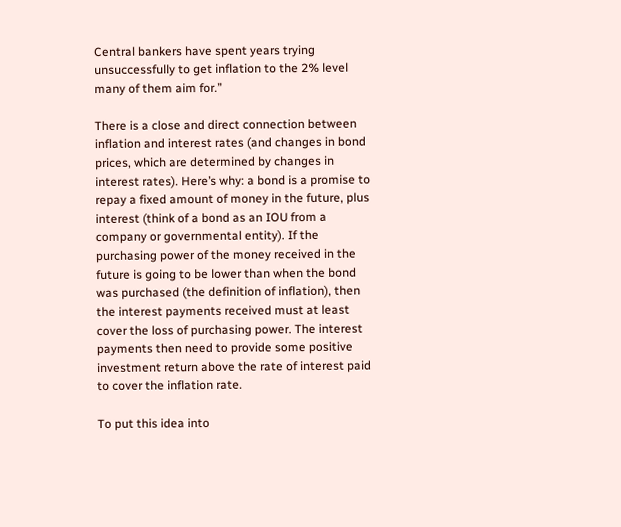Central bankers have spent years trying unsuccessfully to get inflation to the 2% level many of them aim for.”

There is a close and direct connection between inflation and interest rates (and changes in bond prices, which are determined by changes in interest rates). Here’s why: a bond is a promise to repay a fixed amount of money in the future, plus interest (think of a bond as an IOU from a company or governmental entity). If the purchasing power of the money received in the future is going to be lower than when the bond was purchased (the definition of inflation), then the interest payments received must at least cover the loss of purchasing power. The interest payments then need to provide some positive investment return above the rate of interest paid to cover the inflation rate.

To put this idea into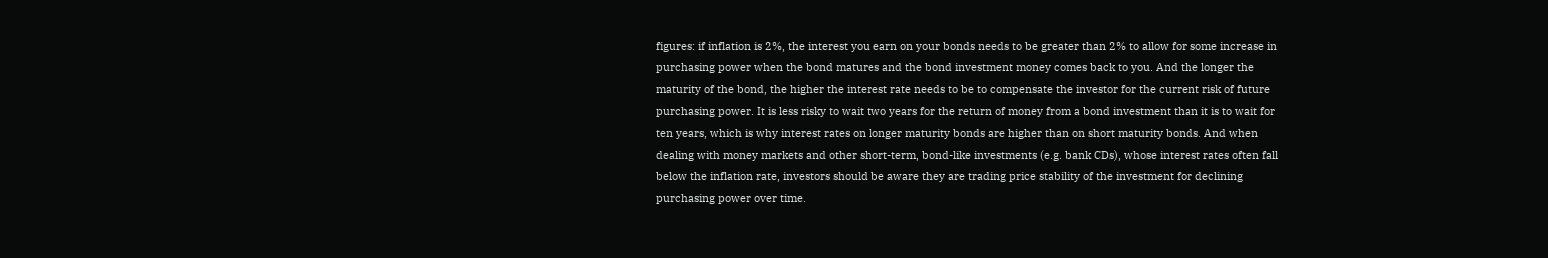figures: if inflation is 2%, the interest you earn on your bonds needs to be greater than 2% to allow for some increase in purchasing power when the bond matures and the bond investment money comes back to you. And the longer the maturity of the bond, the higher the interest rate needs to be to compensate the investor for the current risk of future purchasing power. It is less risky to wait two years for the return of money from a bond investment than it is to wait for ten years, which is why interest rates on longer maturity bonds are higher than on short maturity bonds. And when dealing with money markets and other short-term, bond-like investments (e.g. bank CDs), whose interest rates often fall below the inflation rate, investors should be aware they are trading price stability of the investment for declining purchasing power over time.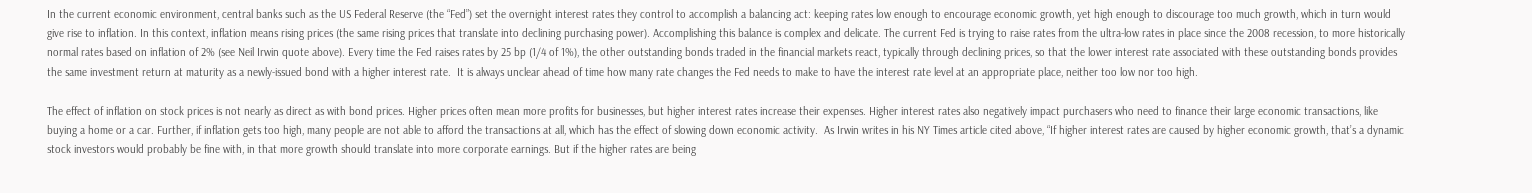In the current economic environment, central banks such as the US Federal Reserve (the “Fed”) set the overnight interest rates they control to accomplish a balancing act: keeping rates low enough to encourage economic growth, yet high enough to discourage too much growth, which in turn would give rise to inflation. In this context, inflation means rising prices (the same rising prices that translate into declining purchasing power). Accomplishing this balance is complex and delicate. The current Fed is trying to raise rates from the ultra-low rates in place since the 2008 recession, to more historically normal rates based on inflation of 2% (see Neil Irwin quote above). Every time the Fed raises rates by 25 bp (1/4 of 1%), the other outstanding bonds traded in the financial markets react, typically through declining prices, so that the lower interest rate associated with these outstanding bonds provides the same investment return at maturity as a newly-issued bond with a higher interest rate.  It is always unclear ahead of time how many rate changes the Fed needs to make to have the interest rate level at an appropriate place, neither too low nor too high.

The effect of inflation on stock prices is not nearly as direct as with bond prices. Higher prices often mean more profits for businesses, but higher interest rates increase their expenses. Higher interest rates also negatively impact purchasers who need to finance their large economic transactions, like buying a home or a car. Further, if inflation gets too high, many people are not able to afford the transactions at all, which has the effect of slowing down economic activity.  As Irwin writes in his NY Times article cited above, “If higher interest rates are caused by higher economic growth, that’s a dynamic stock investors would probably be fine with, in that more growth should translate into more corporate earnings. But if the higher rates are being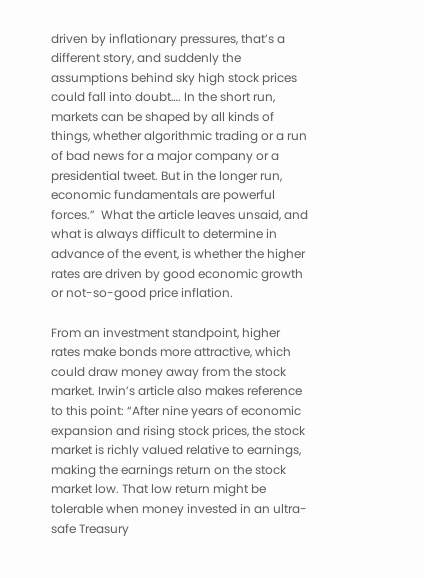driven by inflationary pressures, that’s a different story, and suddenly the assumptions behind sky high stock prices could fall into doubt…. In the short run, markets can be shaped by all kinds of things, whether algorithmic trading or a run of bad news for a major company or a presidential tweet. But in the longer run, economic fundamentals are powerful forces.”  What the article leaves unsaid, and what is always difficult to determine in advance of the event, is whether the higher rates are driven by good economic growth or not-so-good price inflation.

From an investment standpoint, higher rates make bonds more attractive, which could draw money away from the stock market. Irwin’s article also makes reference to this point: “After nine years of economic expansion and rising stock prices, the stock market is richly valued relative to earnings, making the earnings return on the stock market low. That low return might be tolerable when money invested in an ultra-safe Treasury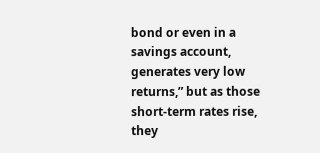bond or even in a savings account, generates very low returns,” but as those short-term rates rise, they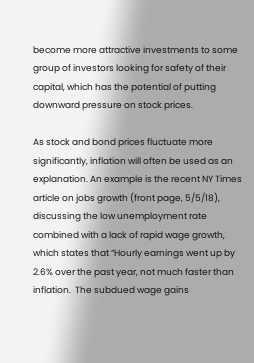become more attractive investments to some group of investors looking for safety of their capital, which has the potential of putting downward pressure on stock prices.

As stock and bond prices fluctuate more significantly, inflation will often be used as an explanation. An example is the recent NY Times article on jobs growth (front page, 5/5/18), discussing the low unemployment rate combined with a lack of rapid wage growth, which states that “Hourly earnings went up by 2.6% over the past year, not much faster than inflation.  The subdued wage gains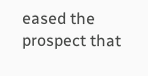eased the prospect that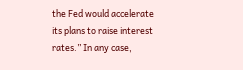the Fed would accelerate its plans to raise interest rates.” In any case,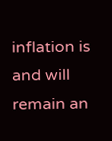inflation is and will remain an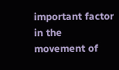important factor in the movement of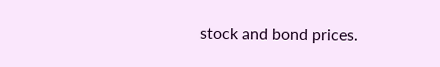stock and bond prices.